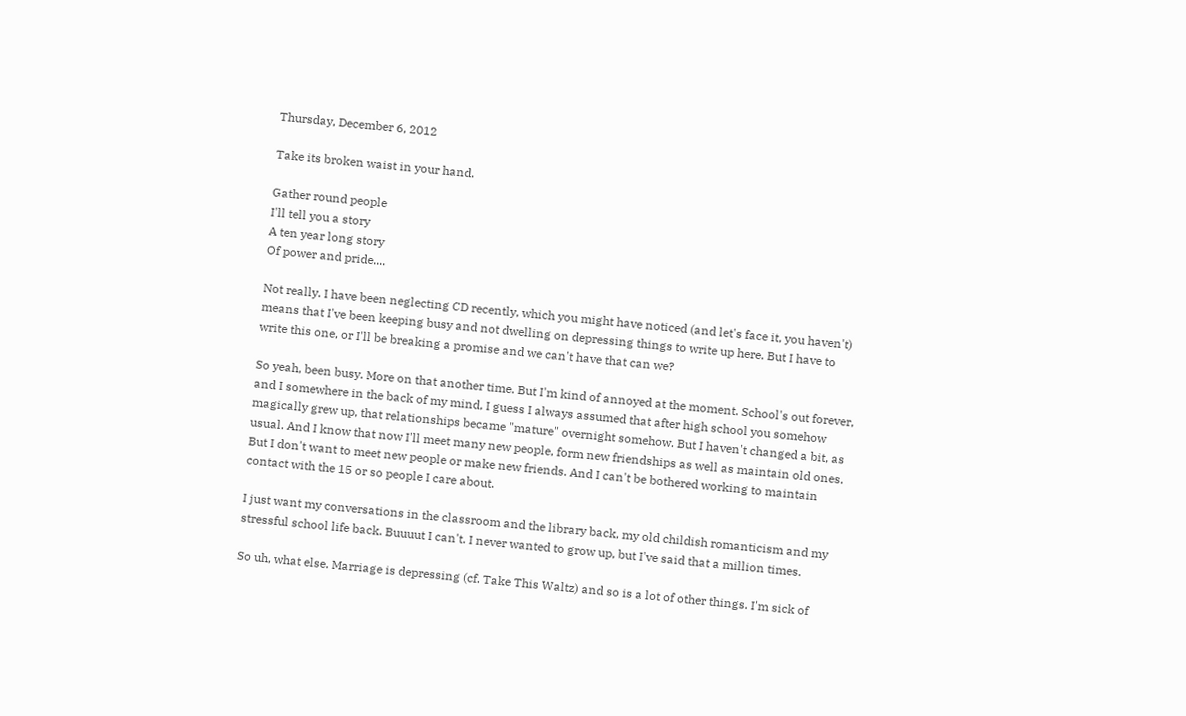Thursday, December 6, 2012

Take its broken waist in your hand.

Gather round people
I'll tell you a story
A ten year long story
Of power and pride....

Not really. I have been neglecting CD recently, which you might have noticed (and let's face it, you haven't) means that I've been keeping busy and not dwelling on depressing things to write up here. But I have to write this one, or I'll be breaking a promise and we can't have that can we?

So yeah, been busy. More on that another time. But I'm kind of annoyed at the moment. School's out forever, and I somewhere in the back of my mind, I guess I always assumed that after high school you somehow magically grew up, that relationships became "mature" overnight somehow. But I haven't changed a bit, as usual. And I know that now I'll meet many new people, form new friendships as well as maintain old ones. But I don't want to meet new people or make new friends. And I can't be bothered working to maintain contact with the 15 or so people I care about.

I just want my conversations in the classroom and the library back, my old childish romanticism and my stressful school life back. Buuuut I can't. I never wanted to grow up, but I've said that a million times.

So uh, what else. Marriage is depressing (cf. Take This Waltz) and so is a lot of other things. I'm sick of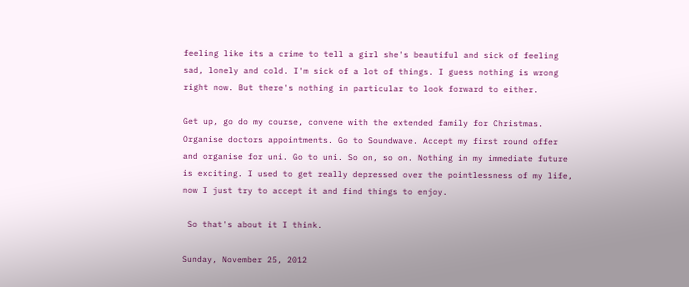feeling like its a crime to tell a girl she's beautiful and sick of feeling sad, lonely and cold. I'm sick of a lot of things. I guess nothing is wrong right now. But there's nothing in particular to look forward to either.

Get up, go do my course, convene with the extended family for Christmas. Organise doctors appointments. Go to Soundwave. Accept my first round offer and organise for uni. Go to uni. So on, so on. Nothing in my immediate future is exciting. I used to get really depressed over the pointlessness of my life, now I just try to accept it and find things to enjoy.

 So that's about it I think.

Sunday, November 25, 2012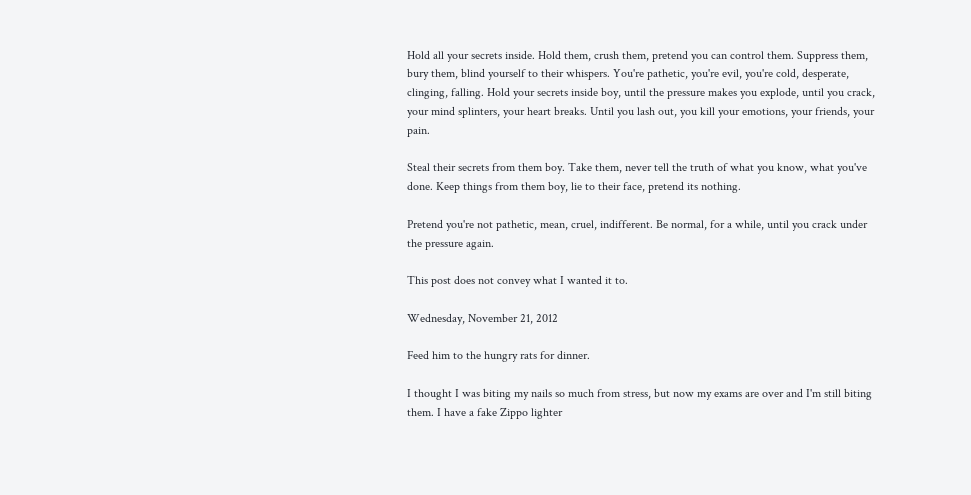Hold all your secrets inside. Hold them, crush them, pretend you can control them. Suppress them, bury them, blind yourself to their whispers. You're pathetic, you're evil, you're cold, desperate, clinging, falling. Hold your secrets inside boy, until the pressure makes you explode, until you crack, your mind splinters, your heart breaks. Until you lash out, you kill your emotions, your friends, your pain.

Steal their secrets from them boy. Take them, never tell the truth of what you know, what you've done. Keep things from them boy, lie to their face, pretend its nothing.

Pretend you're not pathetic, mean, cruel, indifferent. Be normal, for a while, until you crack under the pressure again.

This post does not convey what I wanted it to.

Wednesday, November 21, 2012

Feed him to the hungry rats for dinner.

I thought I was biting my nails so much from stress, but now my exams are over and I'm still biting them. I have a fake Zippo lighter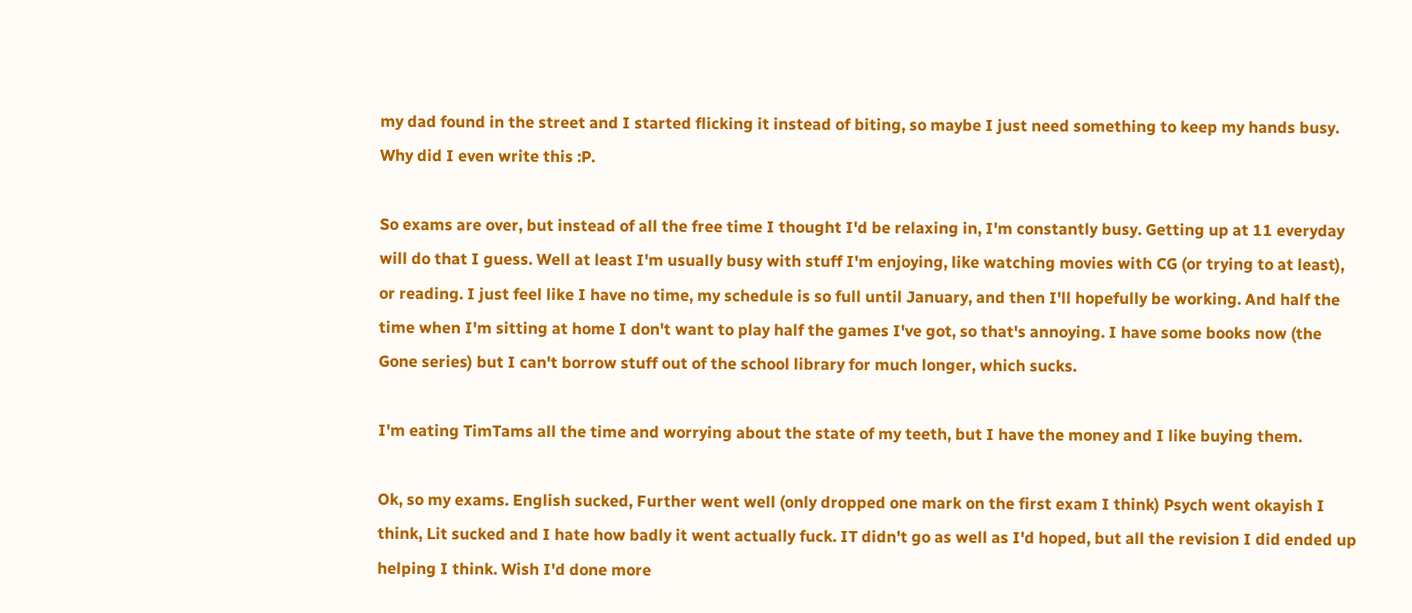my dad found in the street and I started flicking it instead of biting, so maybe I just need something to keep my hands busy. Why did I even write this :P.

So exams are over, but instead of all the free time I thought I'd be relaxing in, I'm constantly busy. Getting up at 11 everyday will do that I guess. Well at least I'm usually busy with stuff I'm enjoying, like watching movies with CG (or trying to at least), or reading. I just feel like I have no time, my schedule is so full until January, and then I'll hopefully be working. And half the time when I'm sitting at home I don't want to play half the games I've got, so that's annoying. I have some books now (the Gone series) but I can't borrow stuff out of the school library for much longer, which sucks.

I'm eating TimTams all the time and worrying about the state of my teeth, but I have the money and I like buying them.

Ok, so my exams. English sucked, Further went well (only dropped one mark on the first exam I think) Psych went okayish I think, Lit sucked and I hate how badly it went actually fuck. IT didn't go as well as I'd hoped, but all the revision I did ended up helping I think. Wish I'd done more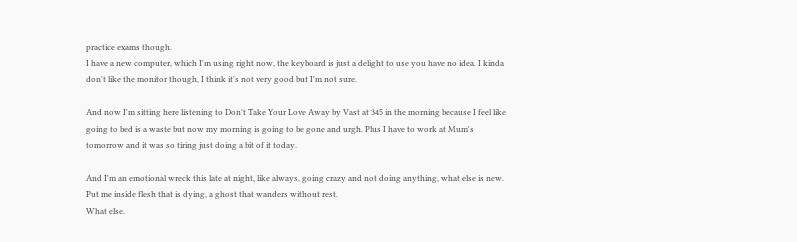practice exams though.
I have a new computer, which I'm using right now, the keyboard is just a delight to use you have no idea. I kinda don't like the monitor though, I think it's not very good but I'm not sure.

And now I'm sitting here listening to Don't Take Your Love Away by Vast at 345 in the morning because I feel like going to bed is a waste but now my morning is going to be gone and urgh. Plus I have to work at Mum's tomorrow and it was so tiring just doing a bit of it today.

And I'm an emotional wreck this late at night, like always, going crazy and not doing anything, what else is new. Put me inside flesh that is dying, a ghost that wanders without rest.
What else.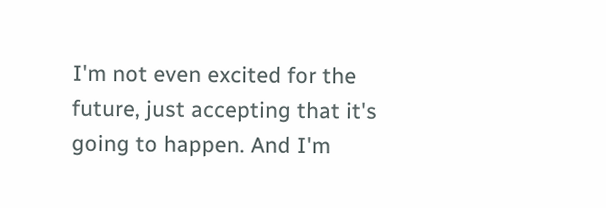I'm not even excited for the future, just accepting that it's going to happen. And I'm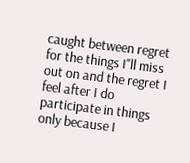caught between regret for the things I"ll miss out on and the regret I feel after I do participate in things only because I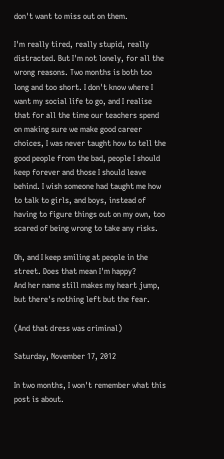don't want to miss out on them.

I'm really tired, really stupid, really distracted. But I'm not lonely, for all the wrong reasons. Two months is both too long and too short. I don't know where I want my social life to go, and I realise that for all the time our teachers spend on making sure we make good career choices, I was never taught how to tell the good people from the bad, people I should keep forever and those I should leave behind. I wish someone had taught me how to talk to girls, and boys, instead of having to figure things out on my own, too scared of being wrong to take any risks.

Oh, and I keep smiling at people in the street. Does that mean I'm happy?
And her name still makes my heart jump, but there's nothing left but the fear.

(And that dress was criminal)

Saturday, November 17, 2012

In two months, I won't remember what this post is about.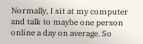Normally, I sit at my computer and talk to maybe one person online a day on average. So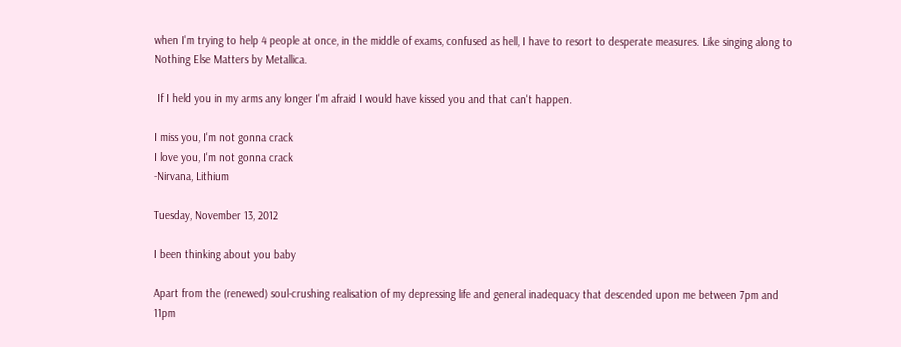when I'm trying to help 4 people at once, in the middle of exams, confused as hell, I have to resort to desperate measures. Like singing along to Nothing Else Matters by Metallica.

 If I held you in my arms any longer I'm afraid I would have kissed you and that can't happen.

I miss you, I'm not gonna crack
I love you, I'm not gonna crack
-Nirvana, Lithium

Tuesday, November 13, 2012

I been thinking about you baby

Apart from the (renewed) soul-crushing realisation of my depressing life and general inadequacy that descended upon me between 7pm and 11pm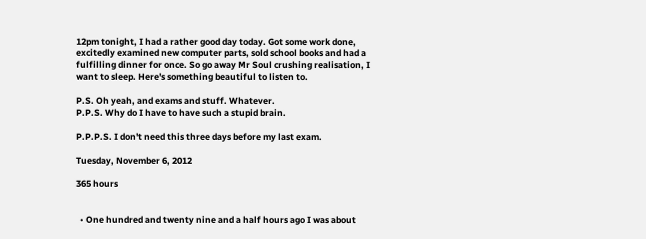12pm tonight, I had a rather good day today. Got some work done, excitedly examined new computer parts, sold school books and had a fulfilling dinner for once. So go away Mr Soul crushing realisation, I want to sleep. Here's something beautiful to listen to.

P.S. Oh yeah, and exams and stuff. Whatever.
P.P.S. Why do I have to have such a stupid brain.

P.P.P.S. I don't need this three days before my last exam.

Tuesday, November 6, 2012

365 hours


  • One hundred and twenty nine and a half hours ago I was about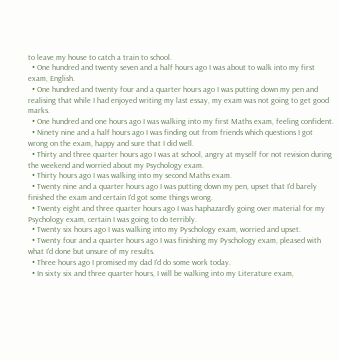to leave my house to catch a train to school.
  • One hundred and twenty seven and a half hours ago I was about to walk into my first exam, English.
  • One hundred and twenty four and a quarter hours ago I was putting down my pen and realising that while I had enjoyed writing my last essay, my exam was not going to get good marks.
  • One hundred and one hours ago I was walking into my first Maths exam, feeling confident.
  • Ninety nine and a half hours ago I was finding out from friends which questions I got wrong on the exam, happy and sure that I did well.
  • Thirty and three quarter hours ago I was at school, angry at myself for not revision during the weekend and worried about my Psychology exam.
  • Thirty hours ago I was walking into my second Maths exam.
  • Twenty nine and a quarter hours ago I was putting down my pen, upset that I'd barely finished the exam and certain I'd got some things wrong.
  • Twenty eight and three quarter hours ago I was haphazardly going over material for my Psychology exam, certain I was going to do terribly.
  • Twenty six hours ago I was walking into my Pyschology exam, worried and upset.
  • Twenty four and a quarter hours ago I was finishing my Pyschology exam, pleased with what I'd done but unsure of my results.
  • Three hours ago I promised my dad I'd do some work today.
  • In sixty six and three quarter hours, I will be walking into my Literature exam,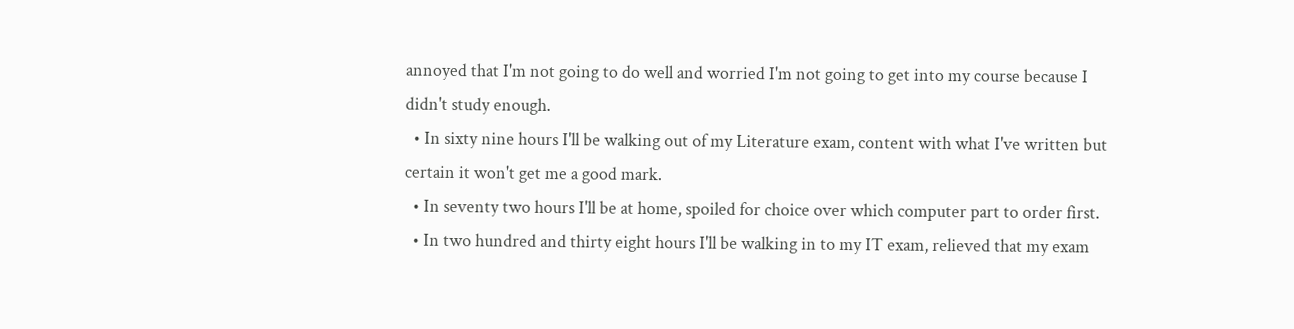annoyed that I'm not going to do well and worried I'm not going to get into my course because I didn't study enough.
  • In sixty nine hours I'll be walking out of my Literature exam, content with what I've written but certain it won't get me a good mark.
  • In seventy two hours I'll be at home, spoiled for choice over which computer part to order first.
  • In two hundred and thirty eight hours I'll be walking in to my IT exam, relieved that my exam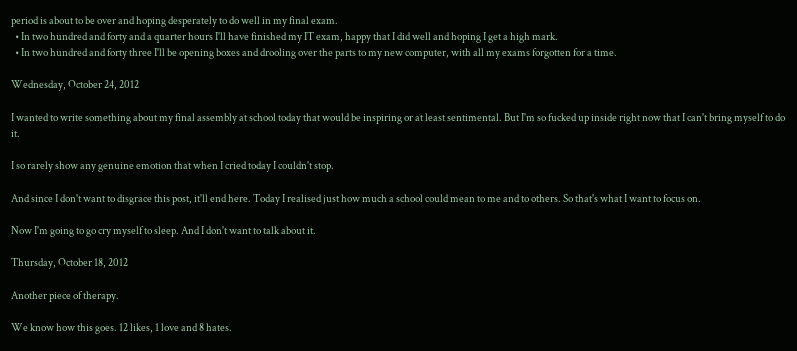period is about to be over and hoping desperately to do well in my final exam.
  • In two hundred and forty and a quarter hours I'll have finished my IT exam, happy that I did well and hoping I get a high mark.
  • In two hundred and forty three I'll be opening boxes and drooling over the parts to my new computer, with all my exams forgotten for a time.

Wednesday, October 24, 2012

I wanted to write something about my final assembly at school today that would be inspiring or at least sentimental. But I'm so fucked up inside right now that I can't bring myself to do it.

I so rarely show any genuine emotion that when I cried today I couldn't stop.

And since I don't want to disgrace this post, it'll end here. Today I realised just how much a school could mean to me and to others. So that's what I want to focus on.

Now I'm going to go cry myself to sleep. And I don't want to talk about it.

Thursday, October 18, 2012

Another piece of therapy.

We know how this goes. 12 likes, 1 love and 8 hates.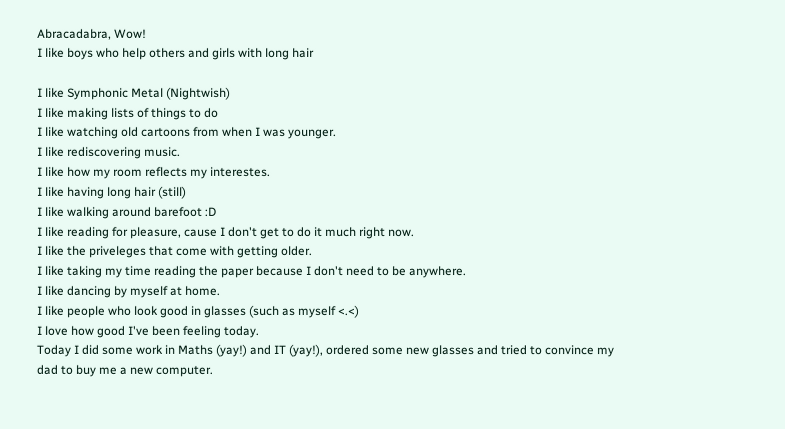Abracadabra, Wow!
I like boys who help others and girls with long hair

I like Symphonic Metal (Nightwish)
I like making lists of things to do
I like watching old cartoons from when I was younger.
I like rediscovering music.
I like how my room reflects my interestes.
I like having long hair (still)
I like walking around barefoot :D
I like reading for pleasure, cause I don't get to do it much right now.
I like the priveleges that come with getting older.
I like taking my time reading the paper because I don't need to be anywhere.
I like dancing by myself at home.
I like people who look good in glasses (such as myself <.<)
I love how good I've been feeling today.
Today I did some work in Maths (yay!) and IT (yay!), ordered some new glasses and tried to convince my dad to buy me a new computer.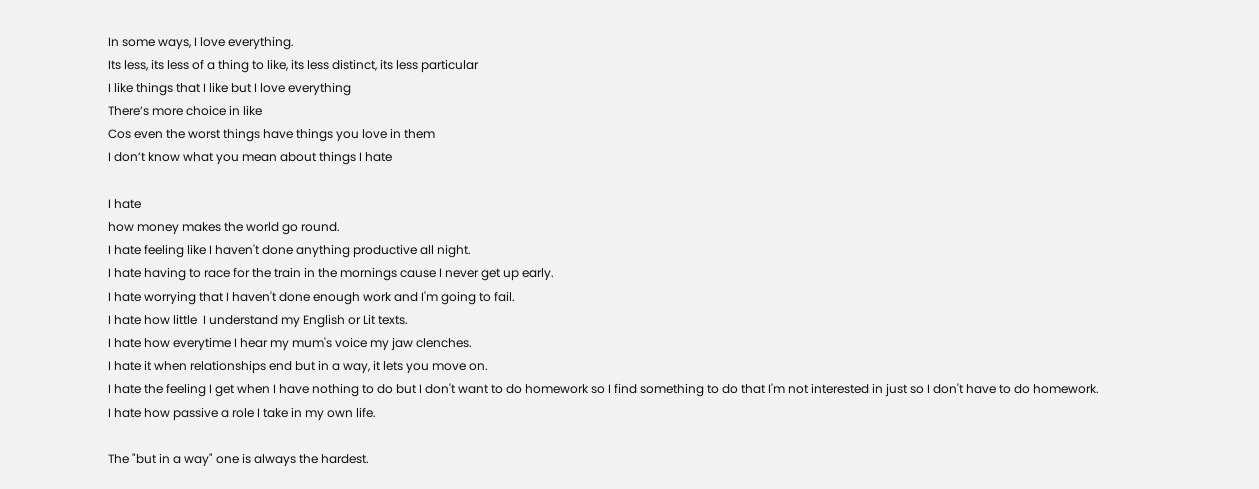In some ways, I love everything.
Its less, its less of a thing to like, its less distinct, its less particular
I like things that I like but I love everything
There’s more choice in like
Cos even the worst things have things you love in them
I don’t know what you mean about things I hate

I hate
how money makes the world go round.
I hate feeling like I haven't done anything productive all night.
I hate having to race for the train in the mornings cause I never get up early.
I hate worrying that I haven't done enough work and I'm going to fail.
I hate how little  I understand my English or Lit texts.
I hate how everytime I hear my mum's voice my jaw clenches.
I hate it when relationships end but in a way, it lets you move on.
I hate the feeling I get when I have nothing to do but I don't want to do homework so I find something to do that I'm not interested in just so I don't have to do homework.
I hate how passive a role I take in my own life.

The "but in a way" one is always the hardest.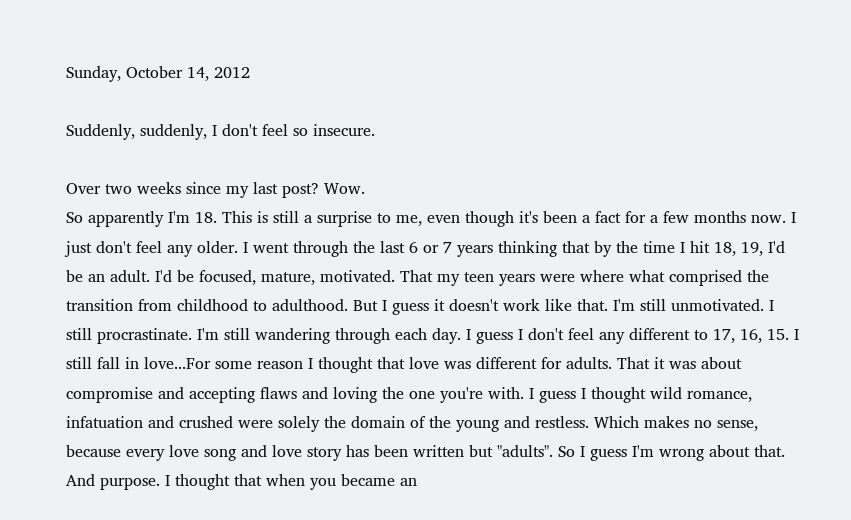Sunday, October 14, 2012

Suddenly, suddenly, I don't feel so insecure.

Over two weeks since my last post? Wow.
So apparently I'm 18. This is still a surprise to me, even though it's been a fact for a few months now. I just don't feel any older. I went through the last 6 or 7 years thinking that by the time I hit 18, 19, I'd be an adult. I'd be focused, mature, motivated. That my teen years were where what comprised the transition from childhood to adulthood. But I guess it doesn't work like that. I'm still unmotivated. I still procrastinate. I'm still wandering through each day. I guess I don't feel any different to 17, 16, 15. I still fall in love...For some reason I thought that love was different for adults. That it was about compromise and accepting flaws and loving the one you're with. I guess I thought wild romance, infatuation and crushed were solely the domain of the young and restless. Which makes no sense, because every love song and love story has been written but "adults". So I guess I'm wrong about that. And purpose. I thought that when you became an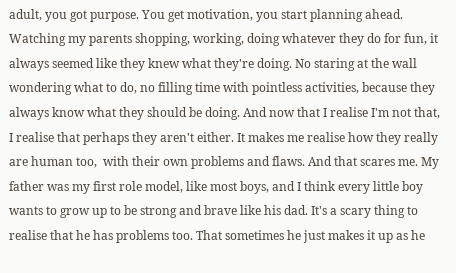adult, you got purpose. You get motivation, you start planning ahead. Watching my parents shopping, working, doing whatever they do for fun, it always seemed like they knew what they're doing. No staring at the wall wondering what to do, no filling time with pointless activities, because they always know what they should be doing. And now that I realise I'm not that, I realise that perhaps they aren't either. It makes me realise how they really are human too,  with their own problems and flaws. And that scares me. My father was my first role model, like most boys, and I think every little boy wants to grow up to be strong and brave like his dad. It's a scary thing to realise that he has problems too. That sometimes he just makes it up as he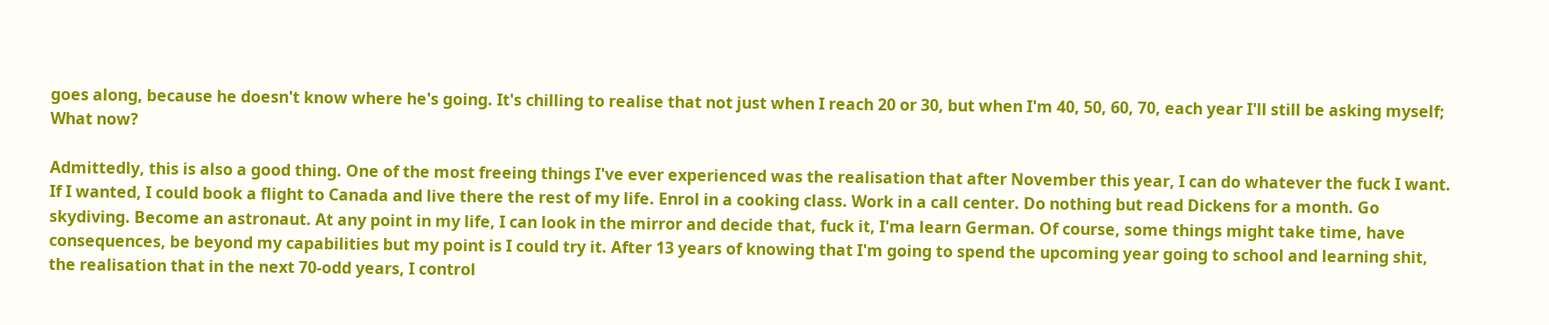goes along, because he doesn't know where he's going. It's chilling to realise that not just when I reach 20 or 30, but when I'm 40, 50, 60, 70, each year I'll still be asking myself; What now?

Admittedly, this is also a good thing. One of the most freeing things I've ever experienced was the realisation that after November this year, I can do whatever the fuck I want. If I wanted, I could book a flight to Canada and live there the rest of my life. Enrol in a cooking class. Work in a call center. Do nothing but read Dickens for a month. Go skydiving. Become an astronaut. At any point in my life, I can look in the mirror and decide that, fuck it, I'ma learn German. Of course, some things might take time, have consequences, be beyond my capabilities but my point is I could try it. After 13 years of knowing that I'm going to spend the upcoming year going to school and learning shit, the realisation that in the next 70-odd years, I control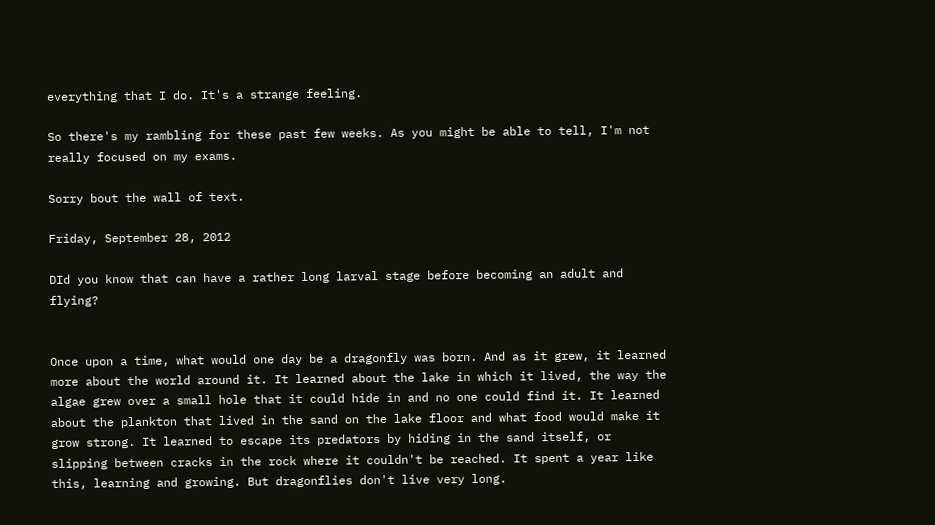everything that I do. It's a strange feeling.

So there's my rambling for these past few weeks. As you might be able to tell, I'm not really focused on my exams.

Sorry bout the wall of text.

Friday, September 28, 2012

DId you know that can have a rather long larval stage before becoming an adult and flying?


Once upon a time, what would one day be a dragonfly was born. And as it grew, it learned more about the world around it. It learned about the lake in which it lived, the way the algae grew over a small hole that it could hide in and no one could find it. It learned about the plankton that lived in the sand on the lake floor and what food would make it grow strong. It learned to escape its predators by hiding in the sand itself, or slipping between cracks in the rock where it couldn't be reached. It spent a year like this, learning and growing. But dragonflies don't live very long.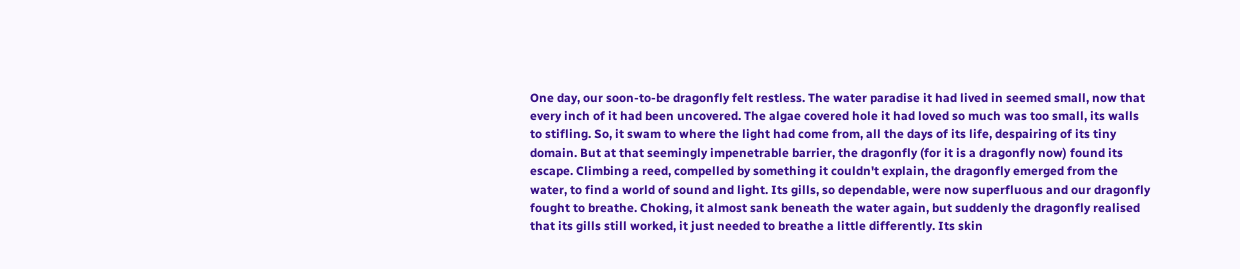One day, our soon-to-be dragonfly felt restless. The water paradise it had lived in seemed small, now that every inch of it had been uncovered. The algae covered hole it had loved so much was too small, its walls to stifling. So, it swam to where the light had come from, all the days of its life, despairing of its tiny domain. But at that seemingly impenetrable barrier, the dragonfly (for it is a dragonfly now) found its escape. Climbing a reed, compelled by something it couldn't explain, the dragonfly emerged from the water, to find a world of sound and light. Its gills, so dependable, were now superfluous and our dragonfly fought to breathe. Choking, it almost sank beneath the water again, but suddenly the dragonfly realised that its gills still worked, it just needed to breathe a little differently. Its skin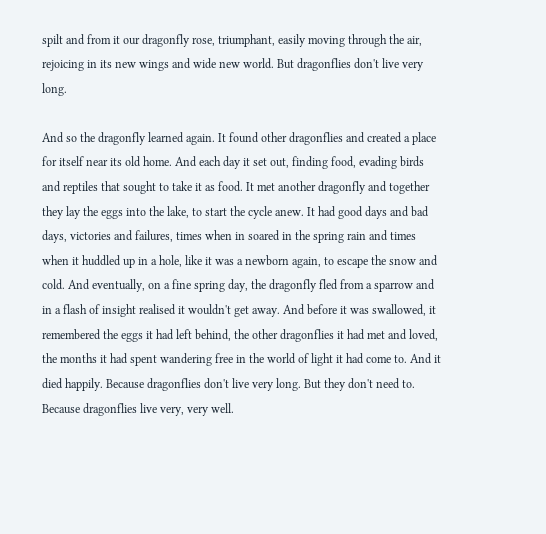spilt and from it our dragonfly rose, triumphant, easily moving through the air, rejoicing in its new wings and wide new world. But dragonflies don't live very long.

And so the dragonfly learned again. It found other dragonflies and created a place for itself near its old home. And each day it set out, finding food, evading birds and reptiles that sought to take it as food. It met another dragonfly and together they lay the eggs into the lake, to start the cycle anew. It had good days and bad days, victories and failures, times when in soared in the spring rain and times when it huddled up in a hole, like it was a newborn again, to escape the snow and cold. And eventually, on a fine spring day, the dragonfly fled from a sparrow and in a flash of insight realised it wouldn't get away. And before it was swallowed, it remembered the eggs it had left behind, the other dragonflies it had met and loved, the months it had spent wandering free in the world of light it had come to. And it died happily. Because dragonflies don't live very long. But they don't need to. Because dragonflies live very, very well.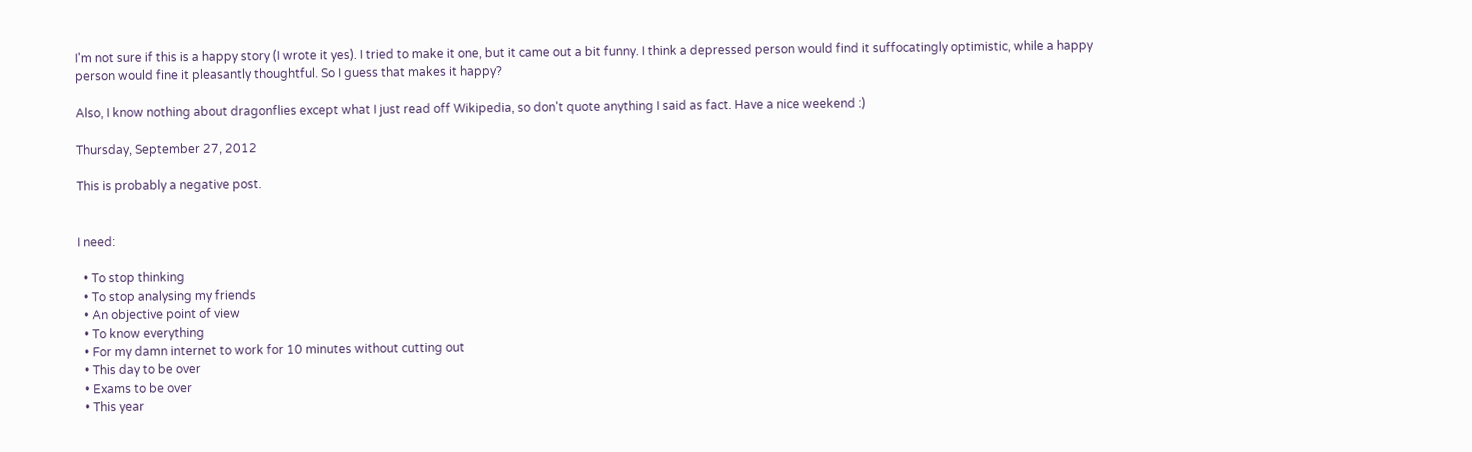I'm not sure if this is a happy story (I wrote it yes). I tried to make it one, but it came out a bit funny. I think a depressed person would find it suffocatingly optimistic, while a happy person would fine it pleasantly thoughtful. So I guess that makes it happy?

Also, I know nothing about dragonflies except what I just read off Wikipedia, so don't quote anything I said as fact. Have a nice weekend :)

Thursday, September 27, 2012

This is probably a negative post.


I need:

  • To stop thinking
  • To stop analysing my friends
  • An objective point of view
  • To know everything
  • For my damn internet to work for 10 minutes without cutting out
  • This day to be over
  • Exams to be over
  • This year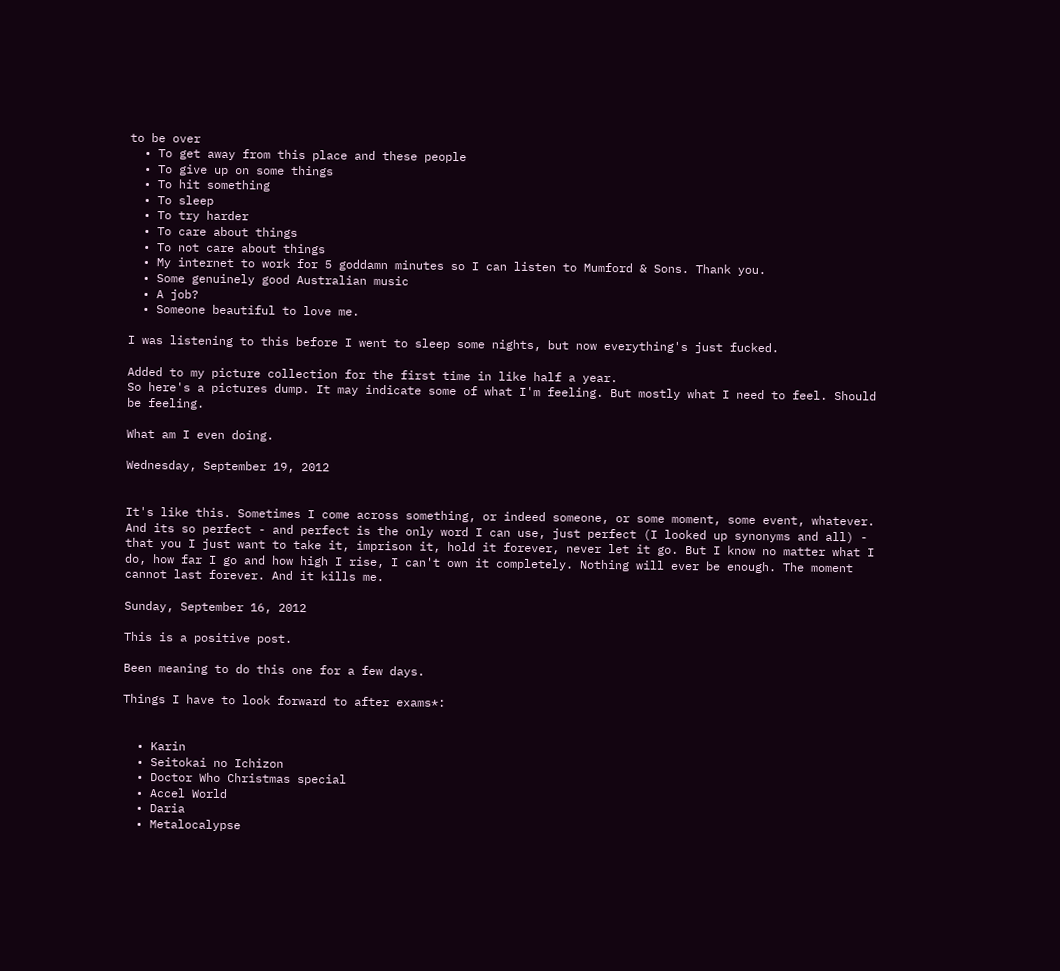to be over
  • To get away from this place and these people
  • To give up on some things
  • To hit something
  • To sleep
  • To try harder
  • To care about things
  • To not care about things
  • My internet to work for 5 goddamn minutes so I can listen to Mumford & Sons. Thank you.
  • Some genuinely good Australian music
  • A job?
  • Someone beautiful to love me.

I was listening to this before I went to sleep some nights, but now everything's just fucked.

Added to my picture collection for the first time in like half a year.
So here's a pictures dump. It may indicate some of what I'm feeling. But mostly what I need to feel. Should be feeling.

What am I even doing.

Wednesday, September 19, 2012


It's like this. Sometimes I come across something, or indeed someone, or some moment, some event, whatever. And its so perfect - and perfect is the only word I can use, just perfect (I looked up synonyms and all) - that you I just want to take it, imprison it, hold it forever, never let it go. But I know no matter what I do, how far I go and how high I rise, I can't own it completely. Nothing will ever be enough. The moment cannot last forever. And it kills me.

Sunday, September 16, 2012

This is a positive post.

Been meaning to do this one for a few days.

Things I have to look forward to after exams*:


  • Karin
  • Seitokai no Ichizon
  • Doctor Who Christmas special
  • Accel World
  • Daria
  • Metalocalypse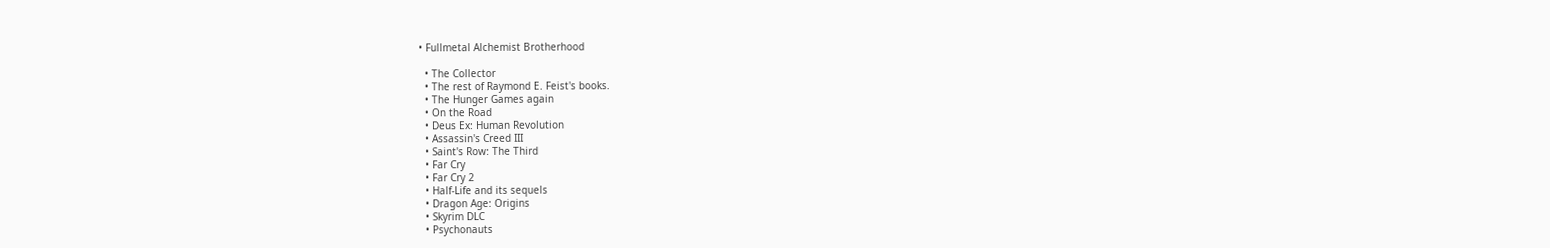• Fullmetal Alchemist Brotherhood

  • The Collector
  • The rest of Raymond E. Feist's books.
  • The Hunger Games again
  • On the Road
  • Deus Ex: Human Revolution
  • Assassin's Creed III
  • Saint's Row: The Third
  • Far Cry
  • Far Cry 2
  • Half-Life and its sequels
  • Dragon Age: Origins
  • Skyrim DLC
  • Psychonauts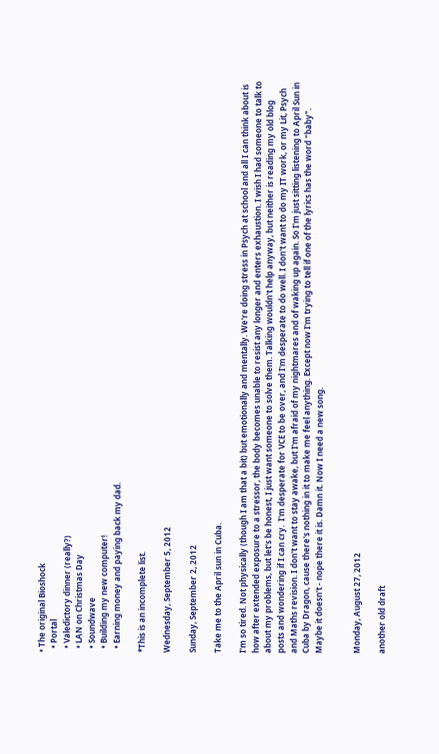• The original Bioshock
  • Portal
  • Valedictory dinner (really?)
  • LAN on Christmas Day
  • Soundwave
  • Building my new computer!
  • Earning money and paying back my dad.

*This is an incomplete list.

Wednesday, September 5, 2012

Sunday, September 2, 2012

Take me to the April sun in Cuba.

I'm so tired. Not physically (though I am that a bit) but emotionally and mentally. We're doing stress in Psych at school and all I can think about is how after extended exposure to a stressor, the body becomes unable to resist any longer and enters exhaustion. I wish I had someone to talk to about my problems, but let's be honest, I just want someone to solve them. Talking wouldn't help anyway, but neither is reading my old blog posts and wondering if I can cry.  I'm desperate for VCE to be over, and I'm desperate to do well. I don't want to do my IT work, or my Lit, Psych and Maths revision. I don't want to stay awake, but I'm afraid of my nightmares and of waking up again. So I'm just sitting listening to April Sun in Cuba by Dragon, cause there's nothing in it to make me feel anything. Except now I'm trying to tell if one of the lyrics has the word "baby". Maybe it doesn't - nope there it is. Damn it. Now I need a new song.


Monday, August 27, 2012

another old draft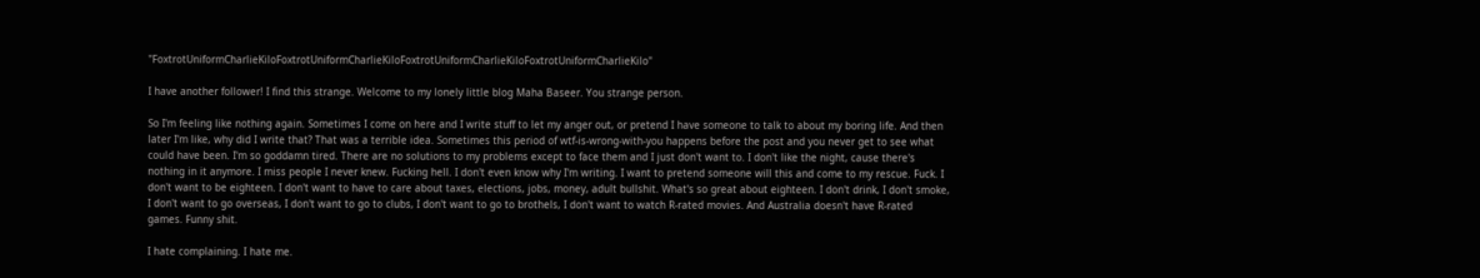"FoxtrotUniformCharlieKiloFoxtrotUniformCharlieKiloFoxtrotUniformCharlieKiloFoxtrotUniformCharlieKilo"

I have another follower! I find this strange. Welcome to my lonely little blog Maha Baseer. You strange person.

So I'm feeling like nothing again. Sometimes I come on here and I write stuff to let my anger out, or pretend I have someone to talk to about my boring life. And then later I'm like, why did I write that? That was a terrible idea. Sometimes this period of wtf-is-wrong-with-you happens before the post and you never get to see what could have been. I'm so goddamn tired. There are no solutions to my problems except to face them and I just don't want to. I don't like the night, cause there's nothing in it anymore. I miss people I never knew. Fucking hell. I don't even know why I'm writing. I want to pretend someone will this and come to my rescue. Fuck. I don't want to be eighteen. I don't want to have to care about taxes, elections, jobs, money, adult bullshit. What's so great about eighteen. I don't drink, I don't smoke, I don't want to go overseas, I don't want to go to clubs, I don't want to go to brothels, I don't want to watch R-rated movies. And Australia doesn't have R-rated games. Funny shit.

I hate complaining. I hate me.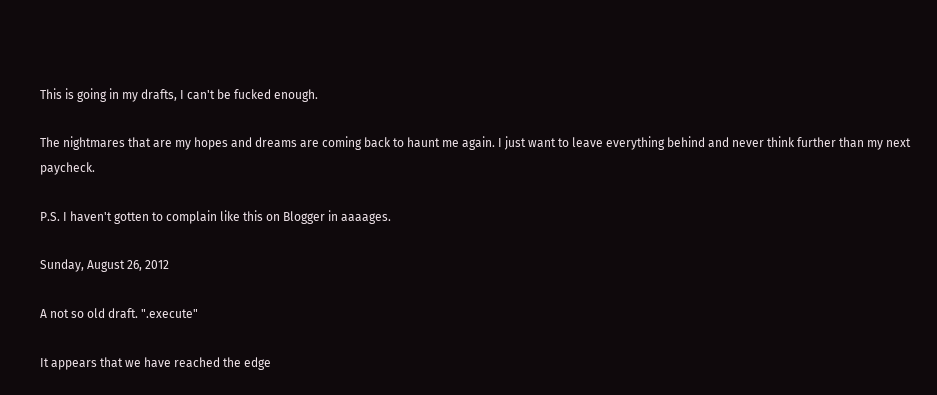This is going in my drafts, I can't be fucked enough.

The nightmares that are my hopes and dreams are coming back to haunt me again. I just want to leave everything behind and never think further than my next paycheck.

P.S. I haven't gotten to complain like this on Blogger in aaaages.

Sunday, August 26, 2012

A not so old draft. ".execute"

It appears that we have reached the edge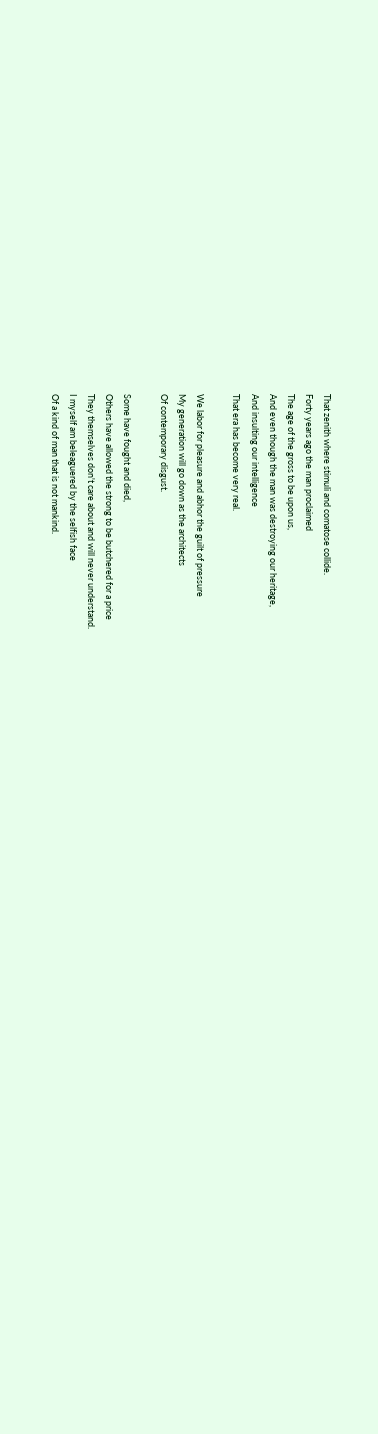That zenith where stimuli and comatose collide.
Forty years ago the man proclaimed
The age of the gross to be upon us,
And even though the man was destroying our heritage,
And insulting our intelligence
That era has become very real.

We labor for pleasure and abhor the guilt of pressure
My generation will go down as the architects
Of contemporary disgust.

Some have fought and died,
Others have allowed the strong to be butchered for a price
They themselves don't care about and will never understand.
I myself am beleaguered by the selfish face
Of a kind of man that is not mankind.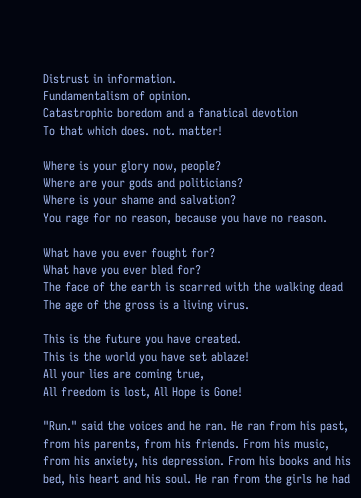Distrust in information.
Fundamentalism of opinion.
Catastrophic boredom and a fanatical devotion
To that which does. not. matter!

Where is your glory now, people?
Where are your gods and politicians?
Where is your shame and salvation?
You rage for no reason, because you have no reason.

What have you ever fought for?
What have you ever bled for?
The face of the earth is scarred with the walking dead
The age of the gross is a living virus.

This is the future you have created.
This is the world you have set ablaze!
All your lies are coming true,
All freedom is lost, All Hope is Gone!

"Run." said the voices and he ran. He ran from his past, from his parents, from his friends. From his music, from his anxiety, his depression. From his books and his bed, his heart and his soul. He ran from the girls he had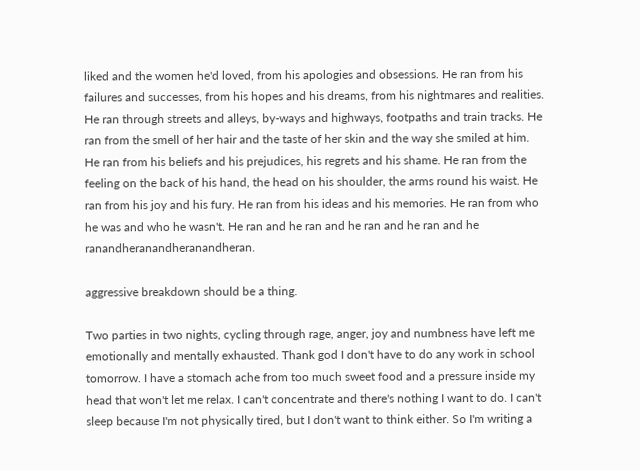liked and the women he'd loved, from his apologies and obsessions. He ran from his failures and successes, from his hopes and his dreams, from his nightmares and realities. He ran through streets and alleys, by-ways and highways, footpaths and train tracks. He ran from the smell of her hair and the taste of her skin and the way she smiled at him. He ran from his beliefs and his prejudices, his regrets and his shame. He ran from the feeling on the back of his hand, the head on his shoulder, the arms round his waist. He ran from his joy and his fury. He ran from his ideas and his memories. He ran from who he was and who he wasn't. He ran and he ran and he ran and he ran and he ranandheranandheranandheran.

aggressive breakdown should be a thing.

Two parties in two nights, cycling through rage, anger, joy and numbness have left me emotionally and mentally exhausted. Thank god I don't have to do any work in school tomorrow. I have a stomach ache from too much sweet food and a pressure inside my head that won't let me relax. I can't concentrate and there's nothing I want to do. I can't sleep because I'm not physically tired, but I don't want to think either. So I'm writing a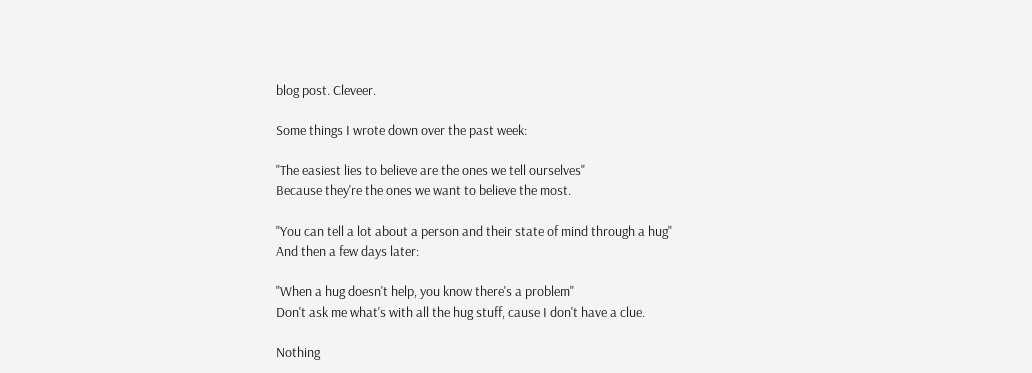blog post. Cleveer.

Some things I wrote down over the past week:

"The easiest lies to believe are the ones we tell ourselves"
Because they're the ones we want to believe the most.

"You can tell a lot about a person and their state of mind through a hug"
And then a few days later:

"When a hug doesn't help, you know there's a problem"
Don't ask me what's with all the hug stuff, cause I don't have a clue.

Nothing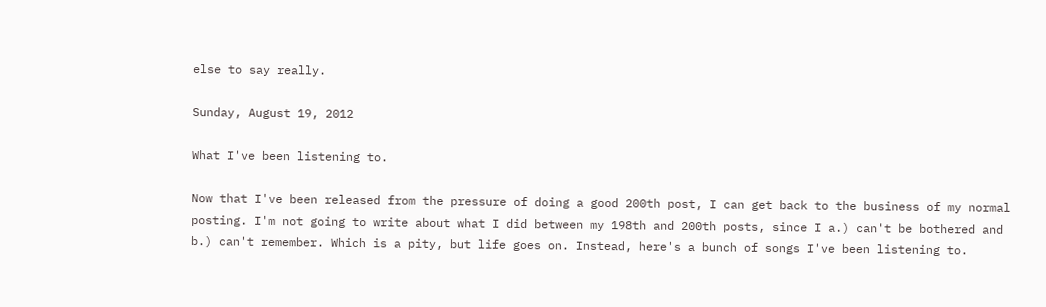else to say really.

Sunday, August 19, 2012

What I've been listening to.

Now that I've been released from the pressure of doing a good 200th post, I can get back to the business of my normal posting. I'm not going to write about what I did between my 198th and 200th posts, since I a.) can't be bothered and b.) can't remember. Which is a pity, but life goes on. Instead, here's a bunch of songs I've been listening to.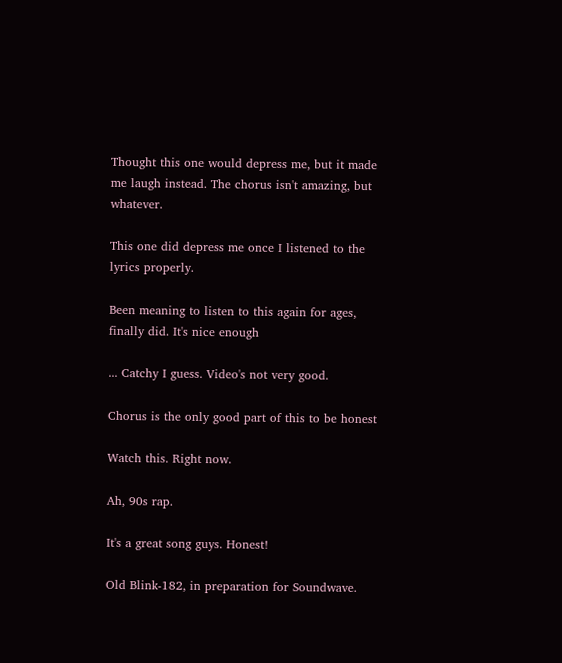Thought this one would depress me, but it made me laugh instead. The chorus isn't amazing, but whatever.

This one did depress me once I listened to the lyrics properly.

Been meaning to listen to this again for ages, finally did. It's nice enough

... Catchy I guess. Video's not very good.

Chorus is the only good part of this to be honest

Watch this. Right now.

Ah, 90s rap.

It's a great song guys. Honest!

Old Blink-182, in preparation for Soundwave.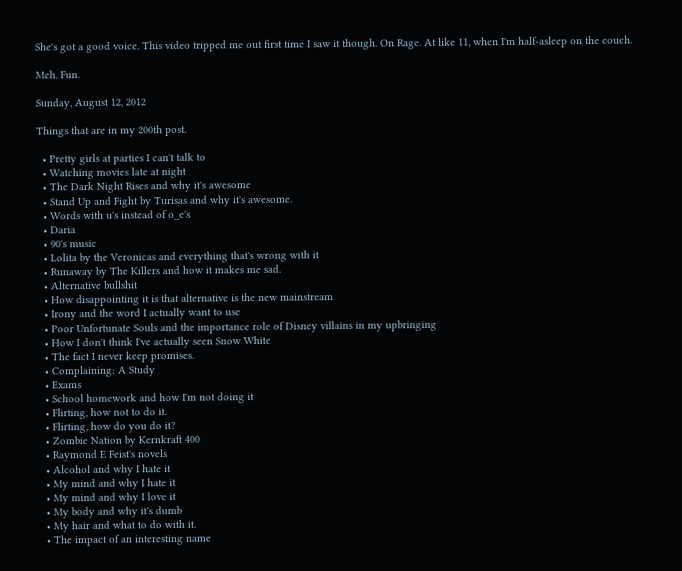She's got a good voice. This video tripped me out first time I saw it though. On Rage. At like 11, when I'm half-asleep on the couch.

Meh. Fun.

Sunday, August 12, 2012

Things that are in my 200th post.

  • Pretty girls at parties I can't talk to
  • Watching movies late at night
  • The Dark Night Rises and why it's awesome
  • Stand Up and Fight by Turisas and why it's awesome.
  • Words with u's instead of o_e's
  • Daria
  • 90's music
  • Lolita by the Veronicas and everything that's wrong with it
  • Runaway by The Killers and how it makes me sad.
  • Alternative bullshit
  • How disappointing it is that alternative is the new mainstream
  • Irony and the word I actually want to use
  • Poor Unfortunate Souls and the importance role of Disney villains in my upbringing
  • How I don't think I've actually seen Snow White
  • The fact I never keep promises.
  • Complaining: A Study
  • Exams
  • School homework and how I'm not doing it
  • Flirting, how not to do it.
  • Flirting, how do you do it?
  • Zombie Nation by Kernkraft 400
  • Raymond E Feist's novels
  • Alcohol and why I hate it
  • My mind and why I hate it
  • My mind and why I love it
  • My body and why it's dumb
  • My hair and what to do with it.
  • The impact of an interesting name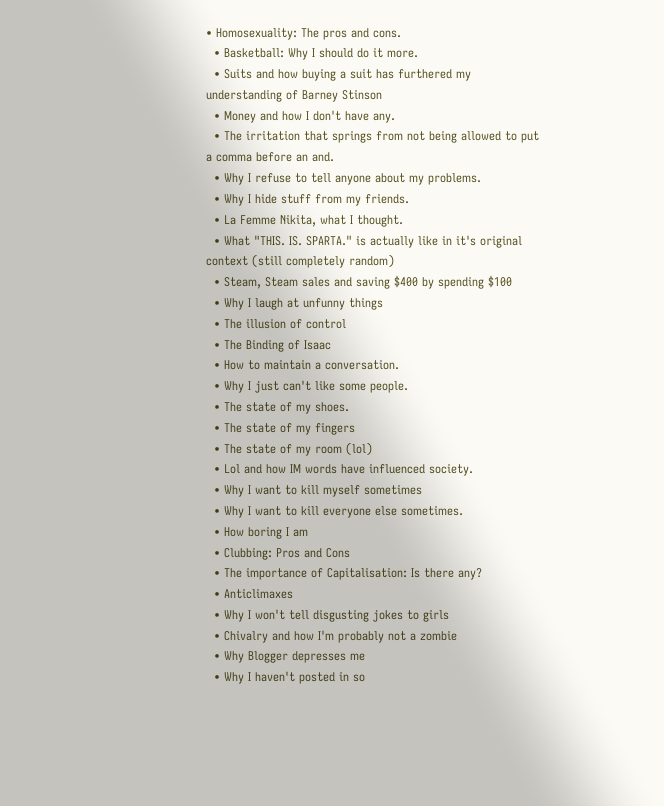• Homosexuality: The pros and cons.
  • Basketball: Why I should do it more.
  • Suits and how buying a suit has furthered my understanding of Barney Stinson
  • Money and how I don't have any.
  • The irritation that springs from not being allowed to put a comma before an and.
  • Why I refuse to tell anyone about my problems.
  • Why I hide stuff from my friends.
  • La Femme Nikita, what I thought.
  • What "THIS. IS. SPARTA." is actually like in it's original context (still completely random)
  • Steam, Steam sales and saving $400 by spending $100
  • Why I laugh at unfunny things
  • The illusion of control
  • The Binding of Isaac
  • How to maintain a conversation.
  • Why I just can't like some people.
  • The state of my shoes.
  • The state of my fingers
  • The state of my room (lol)
  • Lol and how IM words have influenced society.
  • Why I want to kill myself sometimes
  • Why I want to kill everyone else sometimes.
  • How boring I am
  • Clubbing: Pros and Cons
  • The importance of Capitalisation: Is there any?
  • Anticlimaxes
  • Why I won't tell disgusting jokes to girls
  • Chivalry and how I'm probably not a zombie
  • Why Blogger depresses me
  • Why I haven't posted in so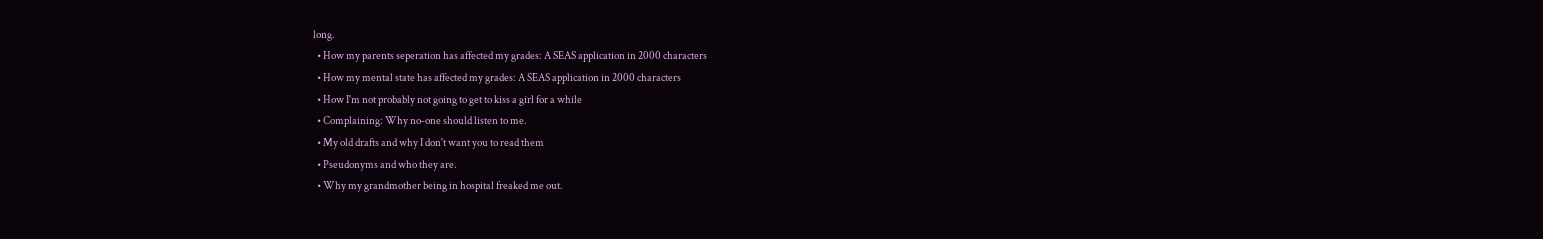long.
  • How my parents seperation has affected my grades: A SEAS application in 2000 characters
  • How my mental state has affected my grades: A SEAS application in 2000 characters
  • How I'm not probably not going to get to kiss a girl for a while
  • Complaining: Why no-one should listen to me.
  • My old drafts and why I don't want you to read them
  • Pseudonyms and who they are.
  • Why my grandmother being in hospital freaked me out.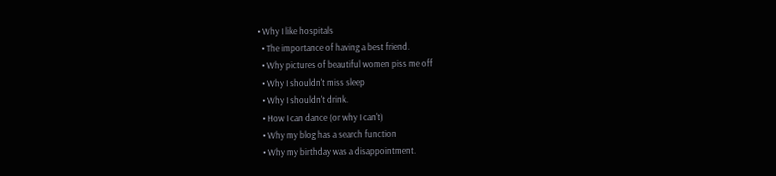• Why I like hospitals
  • The importance of having a best friend.
  • Why pictures of beautiful women piss me off
  • Why I shouldn't miss sleep
  • Why I shouldn't drink.
  • How I can dance (or why I can't)
  • Why my blog has a search function
  • Why my birthday was a disappointment.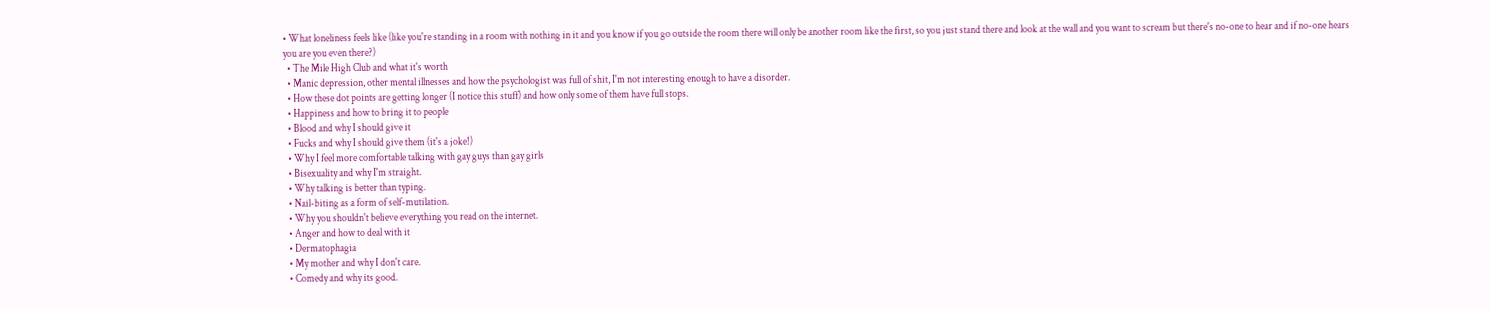• What loneliness feels like (like you're standing in a room with nothing in it and you know if you go outside the room there will only be another room like the first, so you just stand there and look at the wall and you want to scream but there's no-one to hear and if no-one hears you are you even there?)
  • The Mile High Club and what it's worth
  • Manic depression, other mental illnesses and how the psychologist was full of shit, I'm not interesting enough to have a disorder.
  • How these dot points are getting longer (I notice this stuff) and how only some of them have full stops.
  • Happiness and how to bring it to people
  • Blood and why I should give it
  • Fucks and why I should give them (it's a joke!)
  • Why I feel more comfortable talking with gay guys than gay girls
  • Bisexuality and why I'm straight.
  • Why talking is better than typing.
  • Nail-biting as a form of self-mutilation.
  • Why you shouldn't believe everything you read on the internet.
  • Anger and how to deal with it
  • Dermatophagia
  • My mother and why I don't care.
  • Comedy and why its good.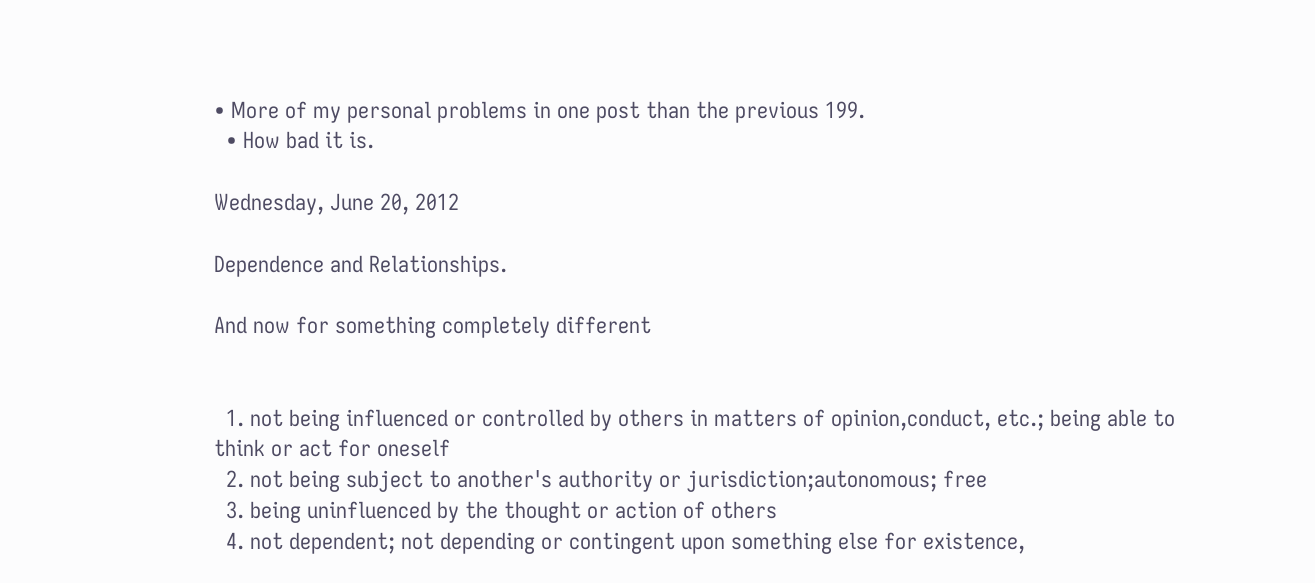• More of my personal problems in one post than the previous 199.
  • How bad it is.

Wednesday, June 20, 2012

Dependence and Relationships.

And now for something completely different


  1. not being influenced or controlled by others in matters of opinion,conduct, etc.; being able to think or act for oneself
  2. not being subject to another's authority or jurisdiction;autonomous; free
  3. being uninfluenced by the thought or action of others
  4. not dependent; not depending or contingent upon something else for existence,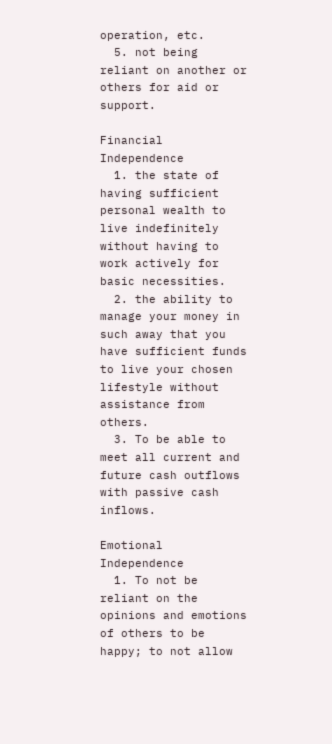operation, etc.
  5. not being reliant on another or others for aid or support.

Financial Independence
  1. the state of having sufficient personal wealth to live indefinitely without having to work actively for basic necessities.
  2. the ability to manage your money in such away that you have sufficient funds to live your chosen lifestyle without assistance from others.
  3. To be able to meet all current and future cash outflows with passive cash inflows.

Emotional Independence
  1. To not be reliant on the opinions and emotions of others to be happy; to not allow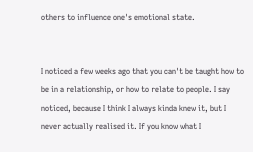others to influence one's emotional state.


I noticed a few weeks ago that you can't be taught how to be in a relationship, or how to relate to people. I say noticed, because I think I always kinda knew it, but I never actually realised it. If you know what I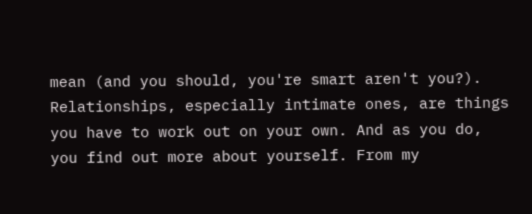mean (and you should, you're smart aren't you?). Relationships, especially intimate ones, are things you have to work out on your own. And as you do, you find out more about yourself. From my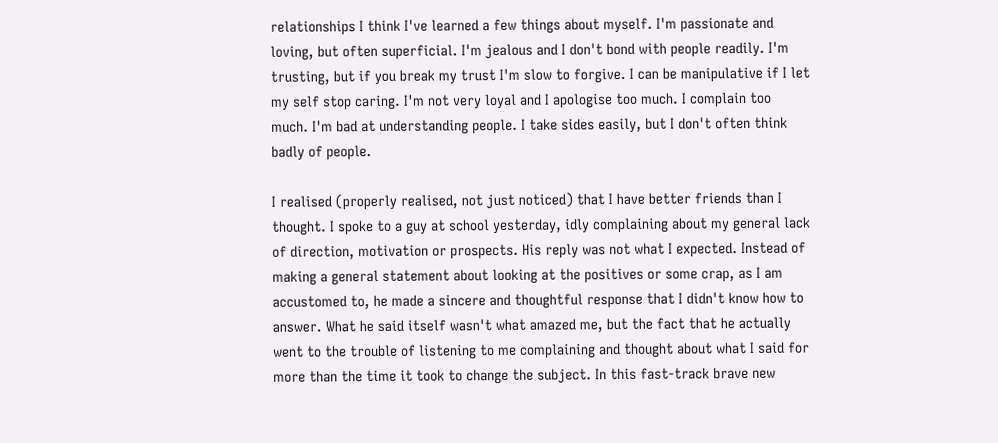relationships I think I've learned a few things about myself. I'm passionate and loving, but often superficial. I'm jealous and I don't bond with people readily. I'm trusting, but if you break my trust I'm slow to forgive. I can be manipulative if I let my self stop caring. I'm not very loyal and I apologise too much. I complain too much. I'm bad at understanding people. I take sides easily, but I don't often think badly of people.

I realised (properly realised, not just noticed) that I have better friends than I thought. I spoke to a guy at school yesterday, idly complaining about my general lack of direction, motivation or prospects. His reply was not what I expected. Instead of making a general statement about looking at the positives or some crap, as I am accustomed to, he made a sincere and thoughtful response that I didn't know how to answer. What he said itself wasn't what amazed me, but the fact that he actually went to the trouble of listening to me complaining and thought about what I said for more than the time it took to change the subject. In this fast-track brave new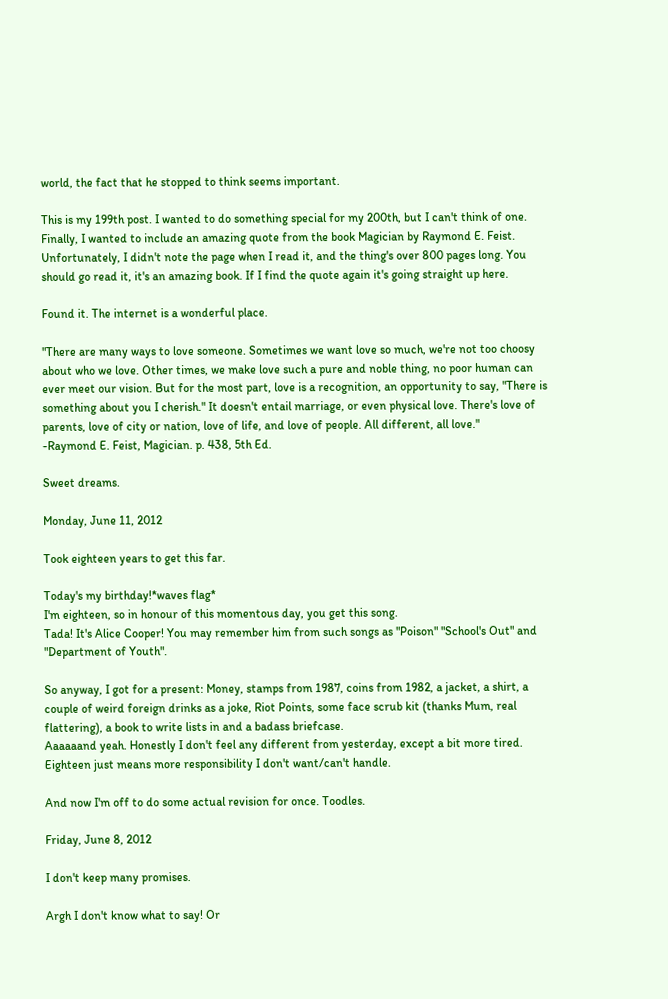world, the fact that he stopped to think seems important.

This is my 199th post. I wanted to do something special for my 200th, but I can't think of one. Finally, I wanted to include an amazing quote from the book Magician by Raymond E. Feist. Unfortunately, I didn't note the page when I read it, and the thing's over 800 pages long. You should go read it, it's an amazing book. If I find the quote again it's going straight up here.

Found it. The internet is a wonderful place.

"There are many ways to love someone. Sometimes we want love so much, we're not too choosy about who we love. Other times, we make love such a pure and noble thing, no poor human can ever meet our vision. But for the most part, love is a recognition, an opportunity to say, "There is something about you I cherish." It doesn't entail marriage, or even physical love. There's love of parents, love of city or nation, love of life, and love of people. All different, all love."
-Raymond E. Feist, Magician. p. 438, 5th Ed.

Sweet dreams.

Monday, June 11, 2012

Took eighteen years to get this far.

Today's my birthday!*waves flag*
I'm eighteen, so in honour of this momentous day, you get this song.
Tada! It's Alice Cooper! You may remember him from such songs as "Poison" "School's Out" and "Department of Youth".

So anyway, I got for a present: Money, stamps from 1987, coins from 1982, a jacket, a shirt, a couple of weird foreign drinks as a joke, Riot Points, some face scrub kit (thanks Mum, real flattering), a book to write lists in and a badass briefcase.
Aaaaaand yeah. Honestly I don't feel any different from yesterday, except a bit more tired. Eighteen just means more responsibility I don't want/can't handle.

And now I'm off to do some actual revision for once. Toodles.

Friday, June 8, 2012

I don't keep many promises.

Argh I don't know what to say! Or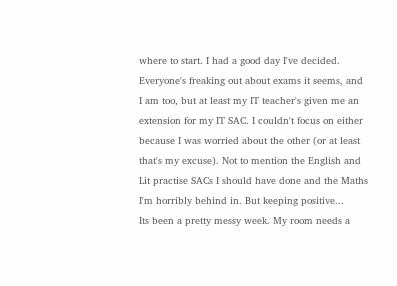where to start. I had a good day I've decided. Everyone's freaking out about exams it seems, and I am too, but at least my IT teacher's given me an extension for my IT SAC. I couldn't focus on either because I was worried about the other (or at least that's my excuse). Not to mention the English and Lit practise SACs I should have done and the Maths I'm horribly behind in. But keeping positive...
Its been a pretty messy week. My room needs a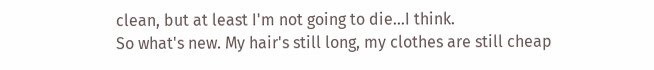clean, but at least I'm not going to die...I think.
So what's new. My hair's still long, my clothes are still cheap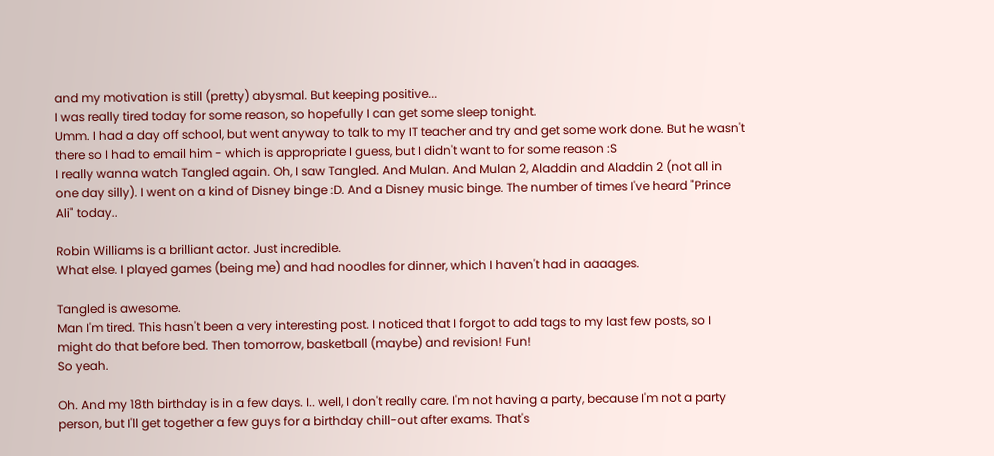and my motivation is still (pretty) abysmal. But keeping positive...
I was really tired today for some reason, so hopefully I can get some sleep tonight.
Umm. I had a day off school, but went anyway to talk to my IT teacher and try and get some work done. But he wasn't there so I had to email him - which is appropriate I guess, but I didn't want to for some reason :S
I really wanna watch Tangled again. Oh, I saw Tangled. And Mulan. And Mulan 2, Aladdin and Aladdin 2 (not all in one day silly). I went on a kind of Disney binge :D. And a Disney music binge. The number of times I've heard "Prince Ali" today..

Robin Williams is a brilliant actor. Just incredible.
What else. I played games (being me) and had noodles for dinner, which I haven't had in aaaages.

Tangled is awesome.
Man I'm tired. This hasn't been a very interesting post. I noticed that I forgot to add tags to my last few posts, so I might do that before bed. Then tomorrow, basketball (maybe) and revision! Fun!
So yeah.

Oh. And my 18th birthday is in a few days. I.. well, I don't really care. I'm not having a party, because I'm not a party person, but I'll get together a few guys for a birthday chill-out after exams. That's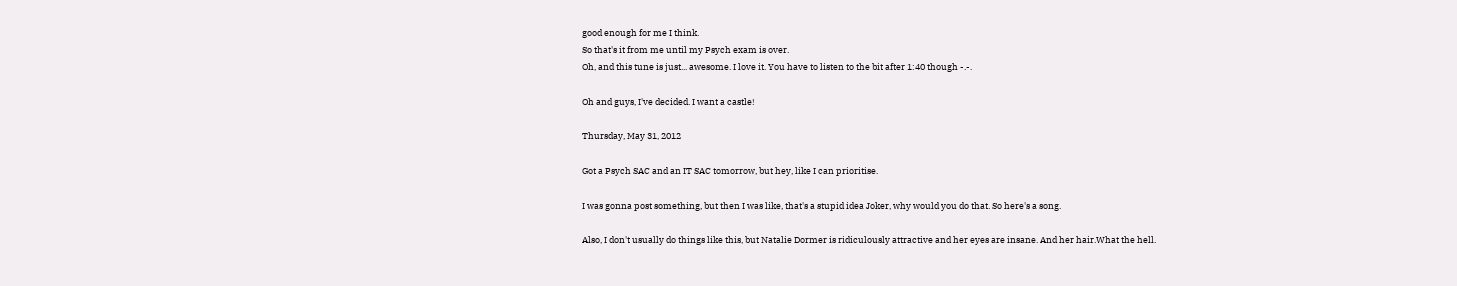good enough for me I think.
So that's it from me until my Psych exam is over.
Oh, and this tune is just... awesome. I love it. You have to listen to the bit after 1:40 though -.-.

Oh and guys, I've decided. I want a castle!

Thursday, May 31, 2012

Got a Psych SAC and an IT SAC tomorrow, but hey, like I can prioritise.

I was gonna post something, but then I was like, that's a stupid idea Joker, why would you do that. So here's a song.

Also, I don't usually do things like this, but Natalie Dormer is ridiculously attractive and her eyes are insane. And her hair.What the hell.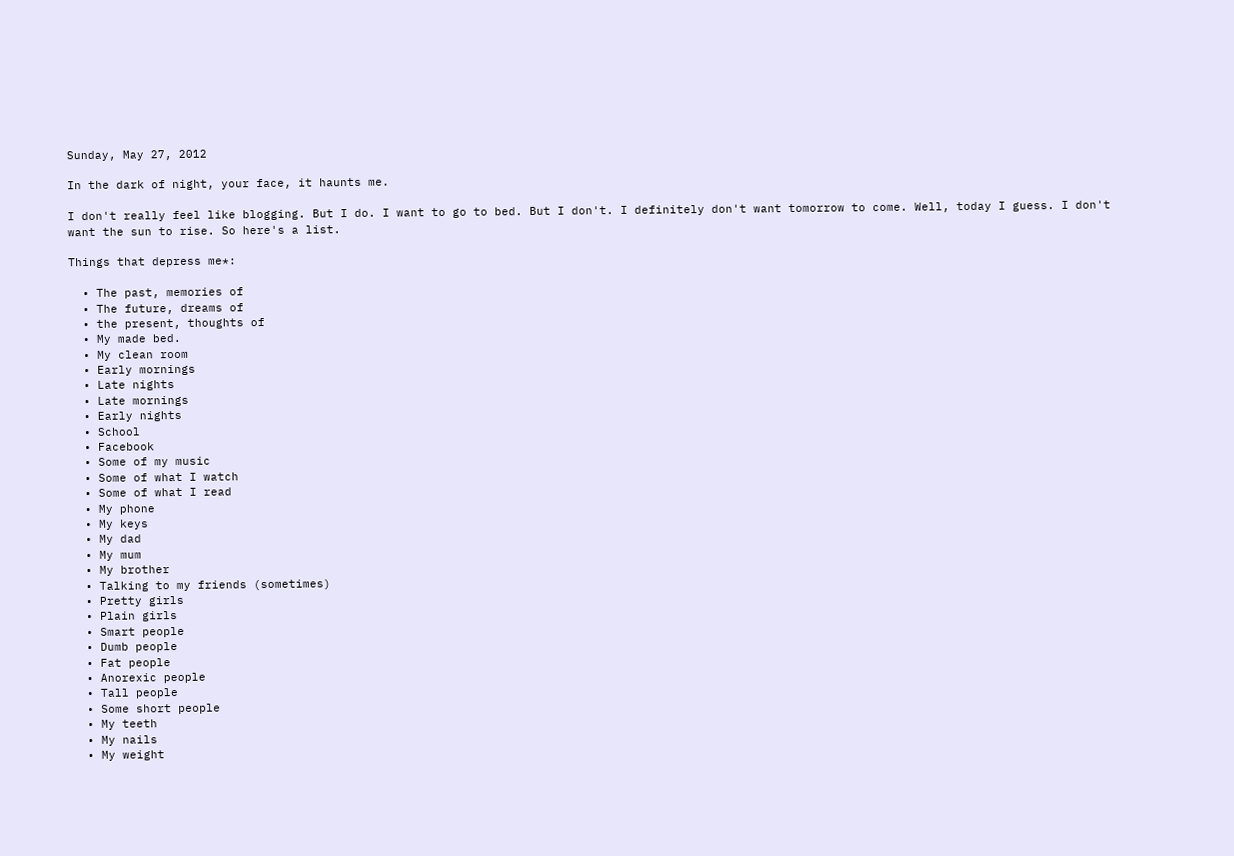Sunday, May 27, 2012

In the dark of night, your face, it haunts me.

I don't really feel like blogging. But I do. I want to go to bed. But I don't. I definitely don't want tomorrow to come. Well, today I guess. I don't want the sun to rise. So here's a list.

Things that depress me*:

  • The past, memories of
  • The future, dreams of
  • the present, thoughts of
  • My made bed.
  • My clean room
  • Early mornings
  • Late nights
  • Late mornings
  • Early nights
  • School
  • Facebook
  • Some of my music
  • Some of what I watch
  • Some of what I read
  • My phone
  • My keys
  • My dad
  • My mum
  • My brother
  • Talking to my friends (sometimes)
  • Pretty girls
  • Plain girls
  • Smart people
  • Dumb people
  • Fat people
  • Anorexic people
  • Tall people
  • Some short people
  • My teeth
  • My nails
  • My weight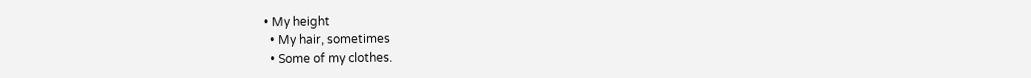• My height
  • My hair, sometimes
  • Some of my clothes.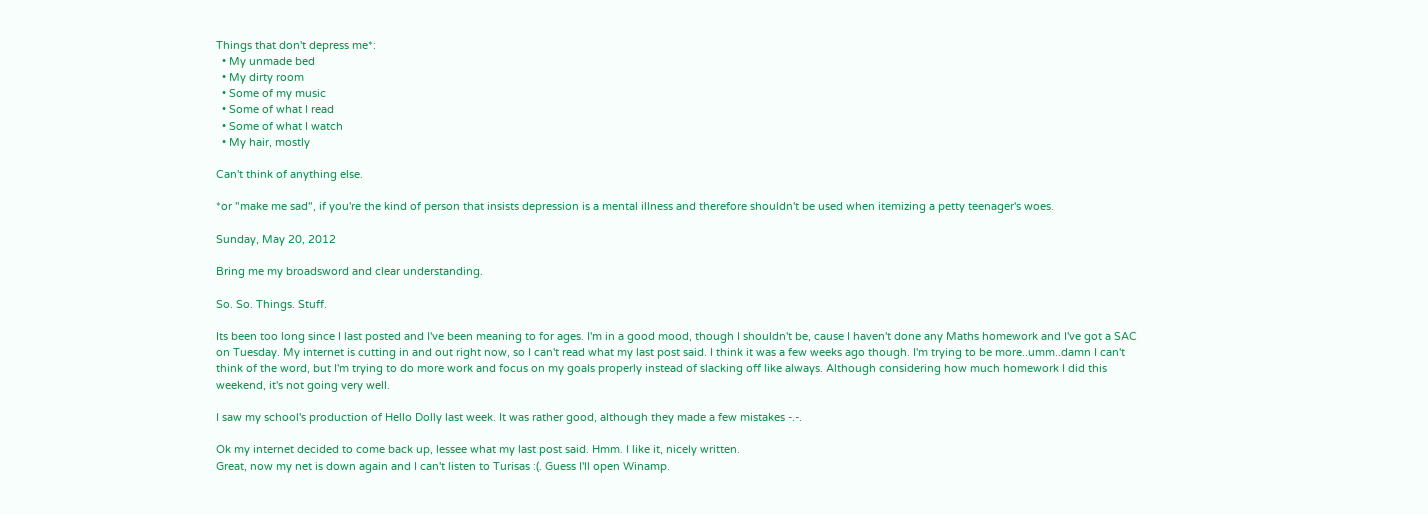Things that don't depress me*:
  • My unmade bed
  • My dirty room
  • Some of my music
  • Some of what I read
  • Some of what I watch
  • My hair, mostly

Can't think of anything else.

*or "make me sad", if you're the kind of person that insists depression is a mental illness and therefore shouldn't be used when itemizing a petty teenager's woes.

Sunday, May 20, 2012

Bring me my broadsword and clear understanding.

So. So. Things. Stuff.

Its been too long since I last posted and I've been meaning to for ages. I'm in a good mood, though I shouldn't be, cause I haven't done any Maths homework and I've got a SAC on Tuesday. My internet is cutting in and out right now, so I can't read what my last post said. I think it was a few weeks ago though. I'm trying to be more..umm..damn I can't think of the word, but I'm trying to do more work and focus on my goals properly instead of slacking off like always. Although considering how much homework I did this weekend, it's not going very well.

I saw my school's production of Hello Dolly last week. It was rather good, although they made a few mistakes -.-.

Ok my internet decided to come back up, lessee what my last post said. Hmm. I like it, nicely written.
Great, now my net is down again and I can't listen to Turisas :(. Guess I'll open Winamp.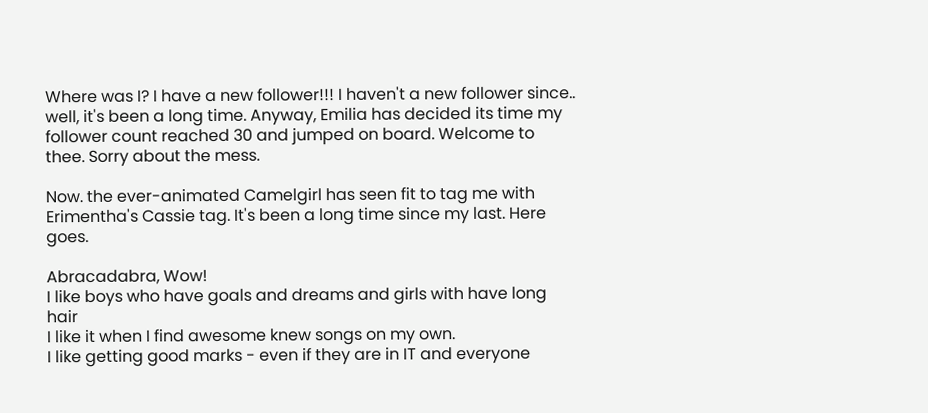Where was I? I have a new follower!!! I haven't a new follower since.. well, it's been a long time. Anyway, Emilia has decided its time my follower count reached 30 and jumped on board. Welcome to thee. Sorry about the mess.

Now. the ever-animated Camelgirl has seen fit to tag me with Erimentha's Cassie tag. It's been a long time since my last. Here goes.

Abracadabra, Wow!
I like boys who have goals and dreams and girls with have long hair
I like it when I find awesome knew songs on my own.
I like getting good marks - even if they are in IT and everyone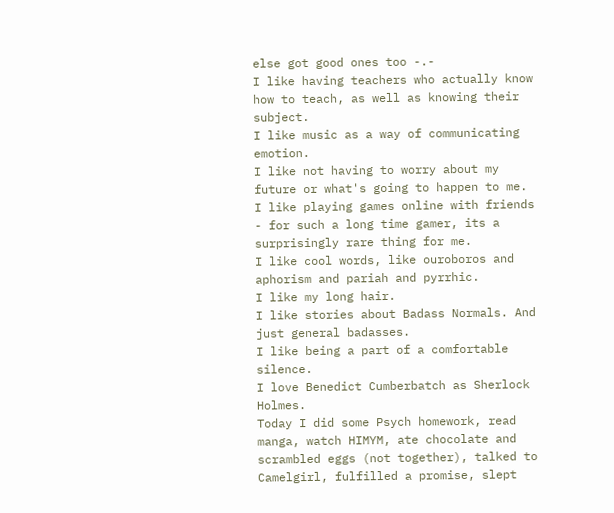else got good ones too -.-
I like having teachers who actually know how to teach, as well as knowing their subject.
I like music as a way of communicating emotion.
I like not having to worry about my future or what's going to happen to me.
I like playing games online with friends - for such a long time gamer, its a surprisingly rare thing for me.
I like cool words, like ouroboros and aphorism and pariah and pyrrhic.
I like my long hair.
I like stories about Badass Normals. And just general badasses.
I like being a part of a comfortable silence.
I love Benedict Cumberbatch as Sherlock Holmes.
Today I did some Psych homework, read manga, watch HIMYM, ate chocolate and scrambled eggs (not together), talked to Camelgirl, fulfilled a promise, slept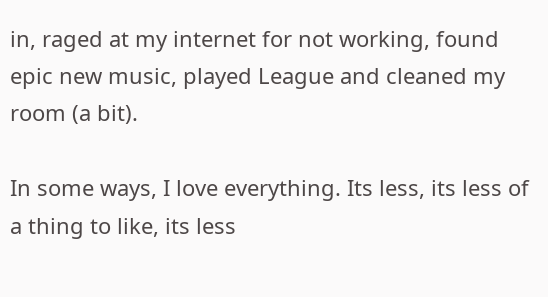in, raged at my internet for not working, found epic new music, played League and cleaned my room (a bit).

In some ways, I love everything. Its less, its less of a thing to like, its less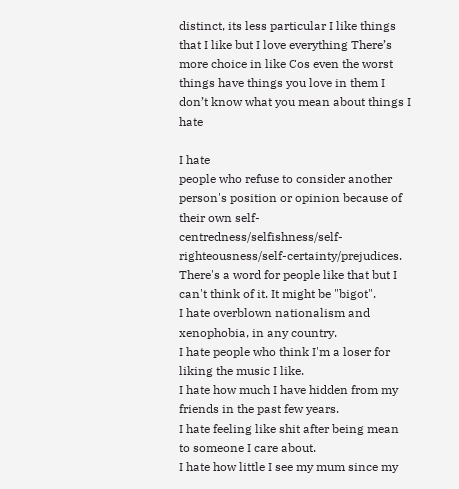distinct, its less particular I like things that I like but I love everything There’s more choice in like Cos even the worst things have things you love in them I don’t know what you mean about things I hate

I hate
people who refuse to consider another person's position or opinion because of their own self-centredness/selfishness/self-righteousness/self-certainty/prejudices. There's a word for people like that but I can't think of it. It might be "bigot".
I hate overblown nationalism and xenophobia, in any country.
I hate people who think I'm a loser for liking the music I like.
I hate how much I have hidden from my friends in the past few years.
I hate feeling like shit after being mean to someone I care about.
I hate how little I see my mum since my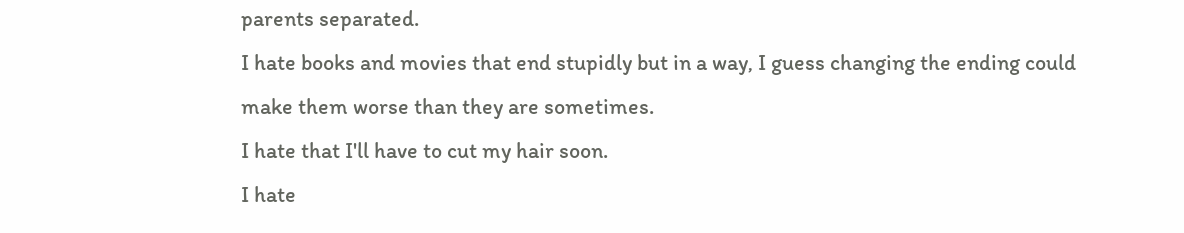parents separated.
I hate books and movies that end stupidly but in a way, I guess changing the ending could make them worse than they are sometimes.
I hate that I'll have to cut my hair soon.
I hate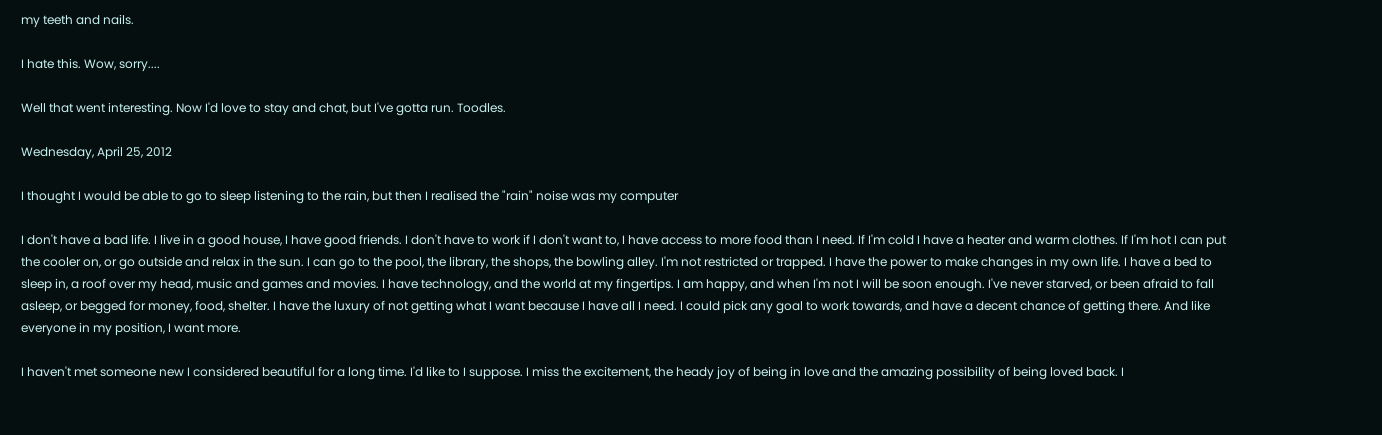my teeth and nails.

I hate this. Wow, sorry....

Well that went interesting. Now I'd love to stay and chat, but I've gotta run. Toodles.

Wednesday, April 25, 2012

I thought I would be able to go to sleep listening to the rain, but then I realised the "rain" noise was my computer

I don't have a bad life. I live in a good house, I have good friends. I don't have to work if I don't want to, I have access to more food than I need. If I'm cold I have a heater and warm clothes. If I'm hot I can put the cooler on, or go outside and relax in the sun. I can go to the pool, the library, the shops, the bowling alley. I'm not restricted or trapped. I have the power to make changes in my own life. I have a bed to sleep in, a roof over my head, music and games and movies. I have technology, and the world at my fingertips. I am happy, and when I'm not I will be soon enough. I've never starved, or been afraid to fall asleep, or begged for money, food, shelter. I have the luxury of not getting what I want because I have all I need. I could pick any goal to work towards, and have a decent chance of getting there. And like everyone in my position, I want more.

I haven't met someone new I considered beautiful for a long time. I'd like to I suppose. I miss the excitement, the heady joy of being in love and the amazing possibility of being loved back. I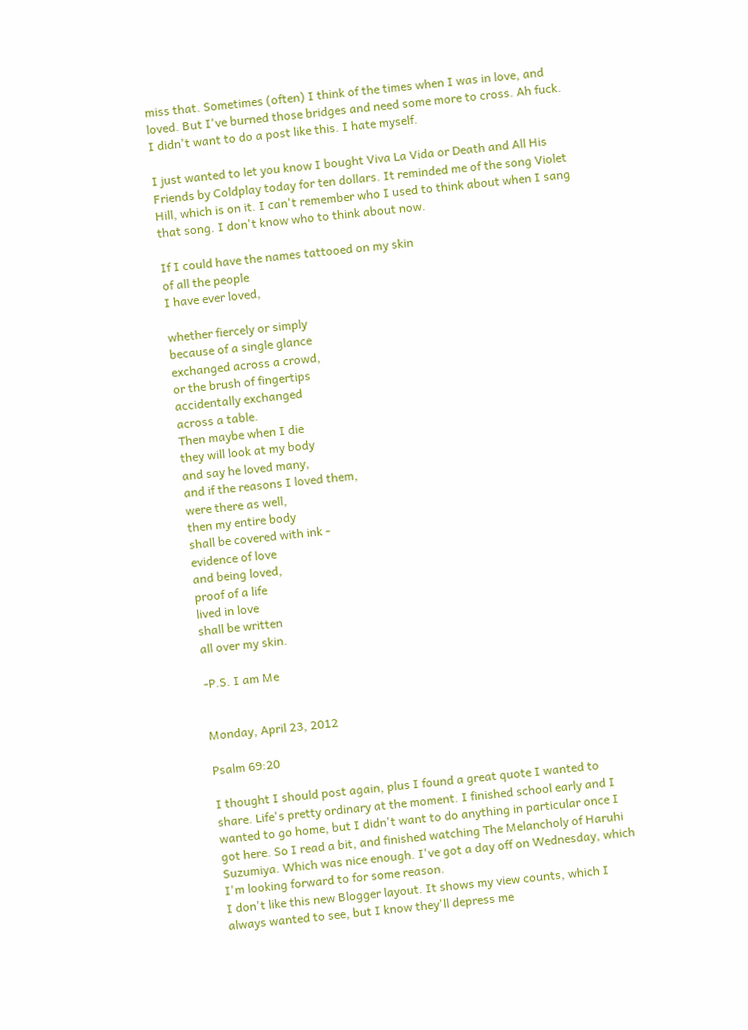miss that. Sometimes (often) I think of the times when I was in love, and loved. But I've burned those bridges and need some more to cross. Ah fuck. I didn't want to do a post like this. I hate myself.

I just wanted to let you know I bought Viva La Vida or Death and All His Friends by Coldplay today for ten dollars. It reminded me of the song Violet Hill, which is on it. I can't remember who I used to think about when I sang that song. I don't know who to think about now.

If I could have the names tattooed on my skin
of all the people
I have ever loved,

whether fiercely or simply
because of a single glance
exchanged across a crowd,
or the brush of fingertips
accidentally exchanged
across a table.
Then maybe when I die
they will look at my body
and say he loved many,
and if the reasons I loved them,
were there as well,
then my entire body
shall be covered with ink -
evidence of love
and being loved,
proof of a life
lived in love
shall be written
all over my skin.

-P.S. I am Me


Monday, April 23, 2012

Psalm 69:20

I thought I should post again, plus I found a great quote I wanted to share. Life's pretty ordinary at the moment. I finished school early and I wanted to go home, but I didn't want to do anything in particular once I got here. So I read a bit, and finished watching The Melancholy of Haruhi Suzumiya. Which was nice enough. I've got a day off on Wednesday, which I'm looking forward to for some reason.
I don't like this new Blogger layout. It shows my view counts, which I always wanted to see, but I know they'll depress me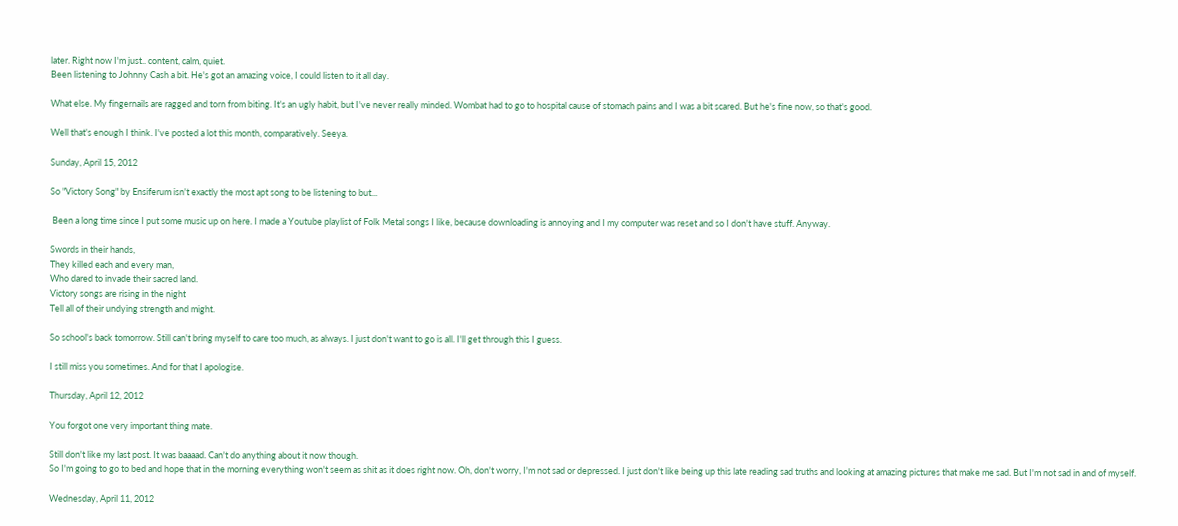later. Right now I'm just.. content, calm, quiet.
Been listening to Johnny Cash a bit. He's got an amazing voice, I could listen to it all day.

What else. My fingernails are ragged and torn from biting. It's an ugly habit, but I've never really minded. Wombat had to go to hospital cause of stomach pains and I was a bit scared. But he's fine now, so that's good.

Well that's enough I think. I've posted a lot this month, comparatively. Seeya.

Sunday, April 15, 2012

So "Victory Song" by Ensiferum isn't exactly the most apt song to be listening to but...

 Been a long time since I put some music up on here. I made a Youtube playlist of Folk Metal songs I like, because downloading is annoying and I my computer was reset and so I don't have stuff. Anyway.

Swords in their hands,
They killed each and every man,
Who dared to invade their sacred land.
Victory songs are rising in the night
Tell all of their undying strength and might.

So school's back tomorrow. Still can't bring myself to care too much, as always. I just don't want to go is all. I'll get through this I guess.

I still miss you sometimes. And for that I apologise.

Thursday, April 12, 2012

You forgot one very important thing mate.

Still don't like my last post. It was baaaad. Can't do anything about it now though.
So I'm going to go to bed and hope that in the morning everything won't seem as shit as it does right now. Oh, don't worry, I'm not sad or depressed. I just don't like being up this late reading sad truths and looking at amazing pictures that make me sad. But I'm not sad in and of myself.

Wednesday, April 11, 2012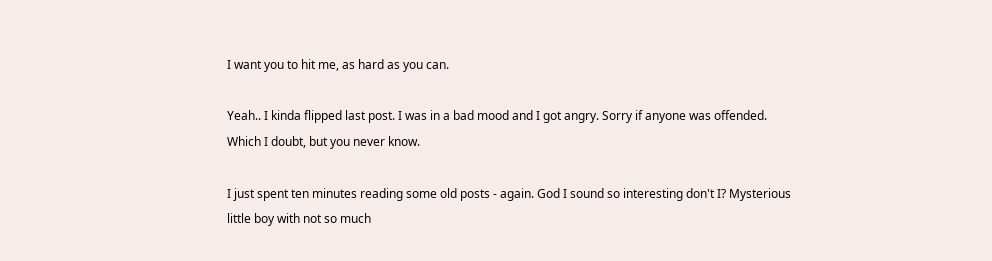I want you to hit me, as hard as you can.

Yeah.. I kinda flipped last post. I was in a bad mood and I got angry. Sorry if anyone was offended. Which I doubt, but you never know.

I just spent ten minutes reading some old posts - again. God I sound so interesting don't I? Mysterious little boy with not so much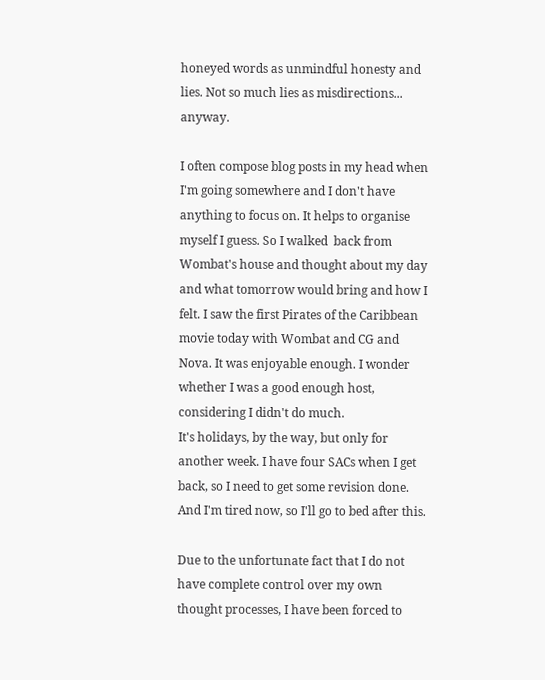honeyed words as unmindful honesty and lies. Not so much lies as misdirections... anyway.

I often compose blog posts in my head when I'm going somewhere and I don't have anything to focus on. It helps to organise myself I guess. So I walked  back from Wombat's house and thought about my day and what tomorrow would bring and how I felt. I saw the first Pirates of the Caribbean movie today with Wombat and CG and Nova. It was enjoyable enough. I wonder whether I was a good enough host, considering I didn't do much.
It's holidays, by the way, but only for another week. I have four SACs when I get back, so I need to get some revision done. And I'm tired now, so I'll go to bed after this.

Due to the unfortunate fact that I do not have complete control over my own thought processes, I have been forced to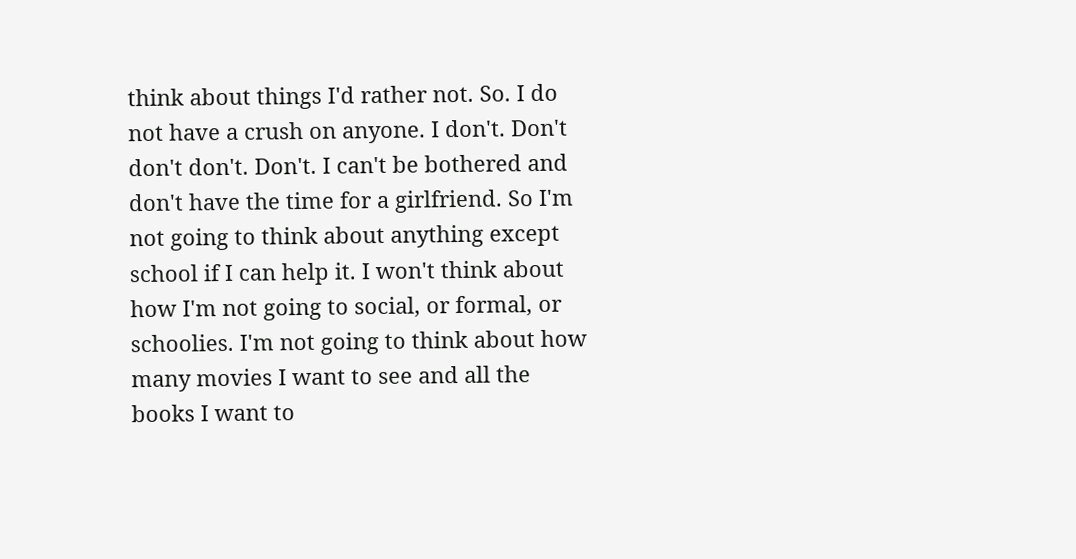think about things I'd rather not. So. I do not have a crush on anyone. I don't. Don't don't don't. Don't. I can't be bothered and don't have the time for a girlfriend. So I'm not going to think about anything except school if I can help it. I won't think about how I'm not going to social, or formal, or schoolies. I'm not going to think about how many movies I want to see and all the books I want to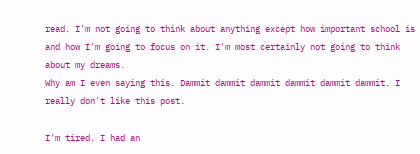read. I'm not going to think about anything except how important school is and how I'm going to focus on it. I'm most certainly not going to think about my dreams.
Why am I even saying this. Dammit dammit dammit dammit dammit dammit. I really don't like this post.

I'm tired. I had an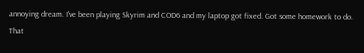annoying dream. I've been playing Skyrim and COD6 and my laptop got fixed. Got some homework to do. That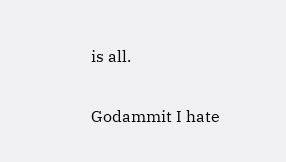is all.

Godammit I hate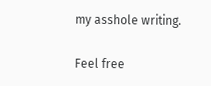my asshole writing.

Feel free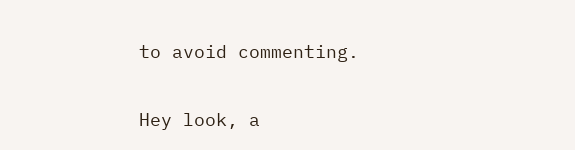to avoid commenting.

Hey look, a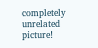completely unrelated picture!